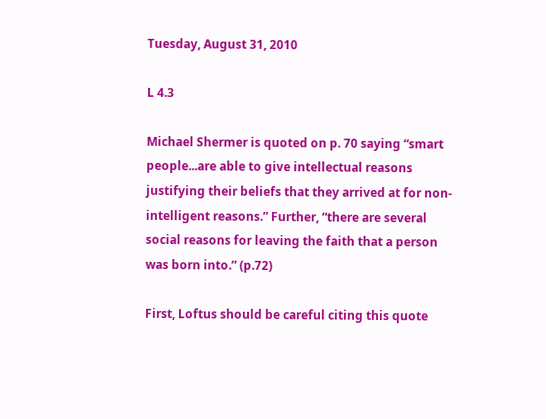Tuesday, August 31, 2010

L 4.3

Michael Shermer is quoted on p. 70 saying “smart people...are able to give intellectual reasons justifying their beliefs that they arrived at for non-intelligent reasons.” Further, “there are several social reasons for leaving the faith that a person was born into.” (p.72)

First, Loftus should be careful citing this quote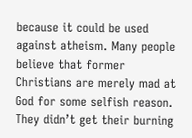because it could be used against atheism. Many people believe that former Christians are merely mad at God for some selfish reason. They didn’t get their burning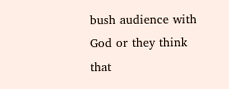bush audience with God or they think that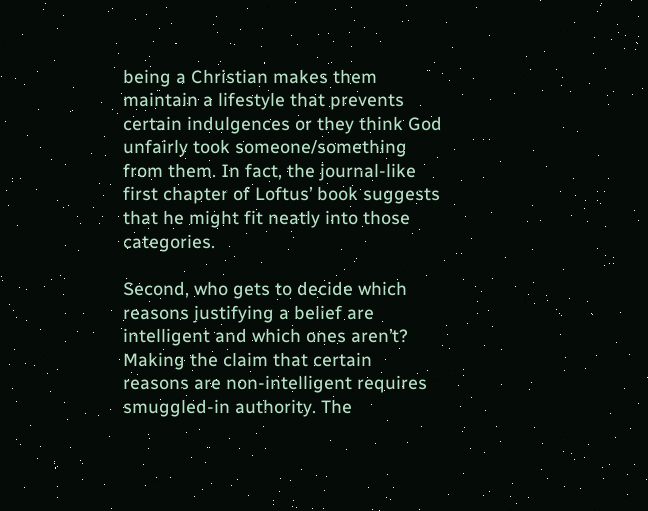being a Christian makes them maintain a lifestyle that prevents certain indulgences or they think God unfairly took someone/something from them. In fact, the journal-like first chapter of Loftus’ book suggests that he might fit neatly into those categories.

Second, who gets to decide which reasons justifying a belief are intelligent and which ones aren’t? Making the claim that certain reasons are non-intelligent requires smuggled-in authority. The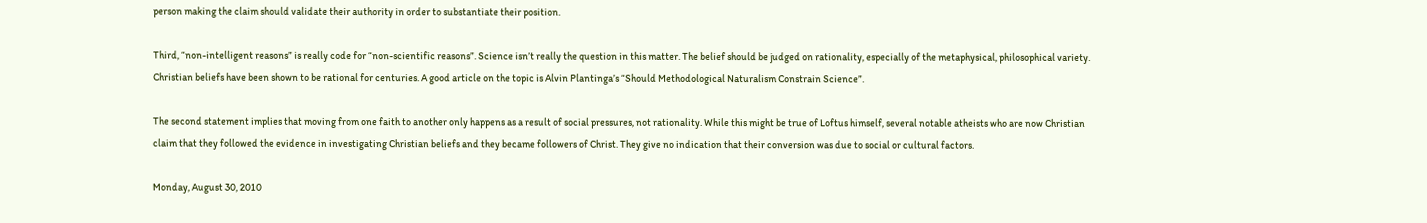person making the claim should validate their authority in order to substantiate their position.

Third, “non-intelligent reasons” is really code for “non-scientific reasons”. Science isn’t really the question in this matter. The belief should be judged on rationality, especially of the metaphysical, philosophical variety. Christian beliefs have been shown to be rational for centuries. A good article on the topic is Alvin Plantinga’s “Should Methodological Naturalism Constrain Science”.

The second statement implies that moving from one faith to another only happens as a result of social pressures, not rationality. While this might be true of Loftus himself, several notable atheists who are now Christian claim that they followed the evidence in investigating Christian beliefs and they became followers of Christ. They give no indication that their conversion was due to social or cultural factors.

Monday, August 30, 2010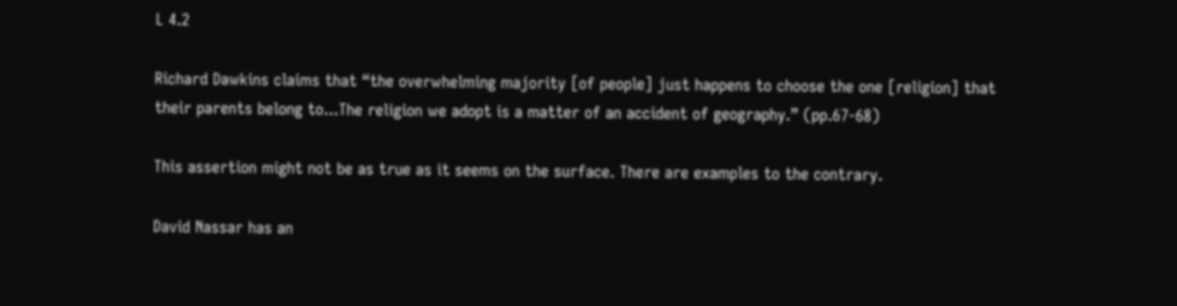L 4.2

Richard Dawkins claims that “the overwhelming majority [of people] just happens to choose the one [religion] that their parents belong to...The religion we adopt is a matter of an accident of geography.” (pp.67-68)

This assertion might not be as true as it seems on the surface. There are examples to the contrary.

David Nassar has an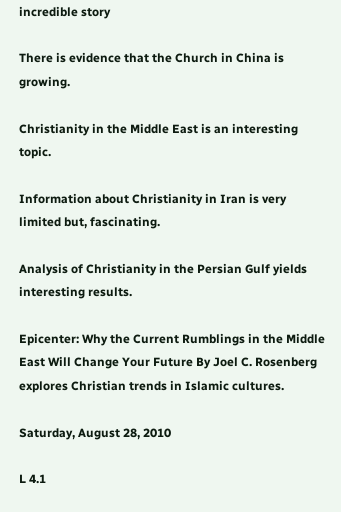incredible story

There is evidence that the Church in China is growing.

Christianity in the Middle East is an interesting topic.

Information about Christianity in Iran is very limited but, fascinating.

Analysis of Christianity in the Persian Gulf yields interesting results.

Epicenter: Why the Current Rumblings in the Middle East Will Change Your Future By Joel C. Rosenberg explores Christian trends in Islamic cultures.

Saturday, August 28, 2010

L 4.1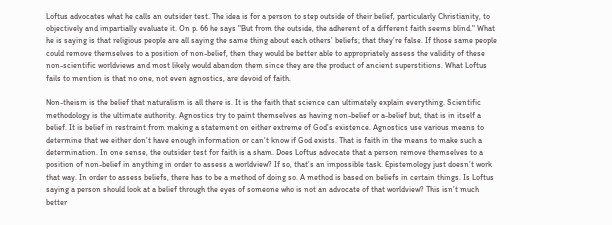Loftus advocates what he calls an outsider test. The idea is for a person to step outside of their belief, particularly Christianity, to objectively and impartially evaluate it. On p. 66 he says "But from the outside, the adherent of a different faith seems blind." What he is saying is that religious people are all saying the same thing about each others’ beliefs; that they’re false. If those same people could remove themselves to a position of non-belief, then they would be better able to appropriately assess the validity of these non-scientific worldviews and most likely would abandon them since they are the product of ancient superstitions. What Loftus fails to mention is that no one, not even agnostics, are devoid of faith.

Non-theism is the belief that naturalism is all there is. It is the faith that science can ultimately explain everything. Scientific methodology is the ultimate authority. Agnostics try to paint themselves as having non-belief or a-belief but, that is in itself a belief. It is belief in restraint from making a statement on either extreme of God’s existence. Agnostics use various means to determine that we either don’t have enough information or can’t know if God exists. That is faith in the means to make such a determination. In one sense, the outsider test for faith is a sham. Does Loftus advocate that a person remove themselves to a position of non-belief in anything in order to assess a worldview? If so, that’s an impossible task. Epistemology just doesn’t work that way. In order to assess beliefs, there has to be a method of doing so. A method is based on beliefs in certain things. Is Loftus saying a person should look at a belief through the eyes of someone who is not an advocate of that worldview? This isn’t much better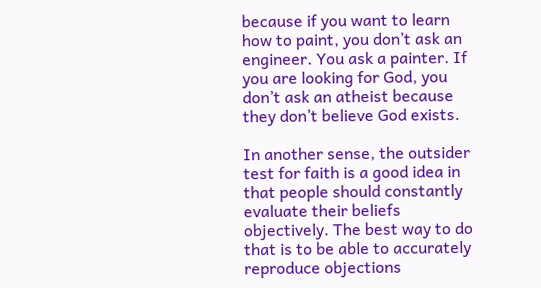because if you want to learn how to paint, you don’t ask an engineer. You ask a painter. If you are looking for God, you don’t ask an atheist because they don’t believe God exists.

In another sense, the outsider test for faith is a good idea in that people should constantly evaluate their beliefs objectively. The best way to do that is to be able to accurately reproduce objections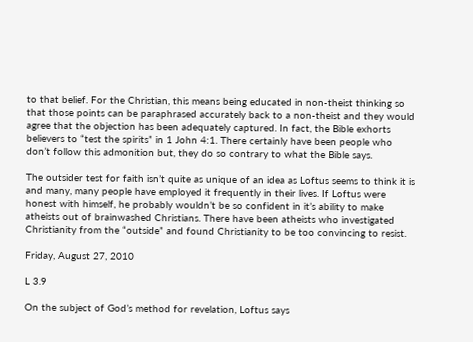to that belief. For the Christian, this means being educated in non-theist thinking so that those points can be paraphrased accurately back to a non-theist and they would agree that the objection has been adequately captured. In fact, the Bible exhorts believers to “test the spirits” in 1 John 4:1. There certainly have been people who don’t follow this admonition but, they do so contrary to what the Bible says.

The outsider test for faith isn’t quite as unique of an idea as Loftus seems to think it is and many, many people have employed it frequently in their lives. If Loftus were honest with himself, he probably wouldn’t be so confident in it’s ability to make atheists out of brainwashed Christians. There have been atheists who investigated Christianity from the “outside” and found Christianity to be too convincing to resist.

Friday, August 27, 2010

L 3.9

On the subject of God’s method for revelation, Loftus says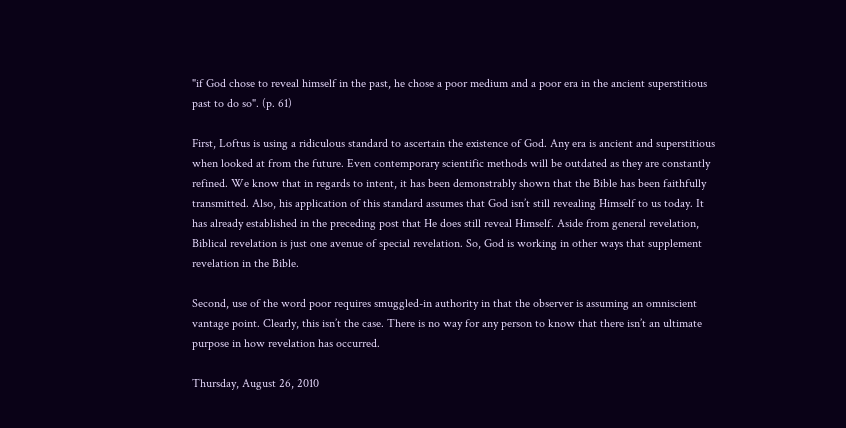"if God chose to reveal himself in the past, he chose a poor medium and a poor era in the ancient superstitious past to do so". (p. 61)

First, Loftus is using a ridiculous standard to ascertain the existence of God. Any era is ancient and superstitious when looked at from the future. Even contemporary scientific methods will be outdated as they are constantly refined. We know that in regards to intent, it has been demonstrably shown that the Bible has been faithfully transmitted. Also, his application of this standard assumes that God isn’t still revealing Himself to us today. It has already established in the preceding post that He does still reveal Himself. Aside from general revelation, Biblical revelation is just one avenue of special revelation. So, God is working in other ways that supplement revelation in the Bible.

Second, use of the word poor requires smuggled-in authority in that the observer is assuming an omniscient vantage point. Clearly, this isn’t the case. There is no way for any person to know that there isn’t an ultimate purpose in how revelation has occurred.

Thursday, August 26, 2010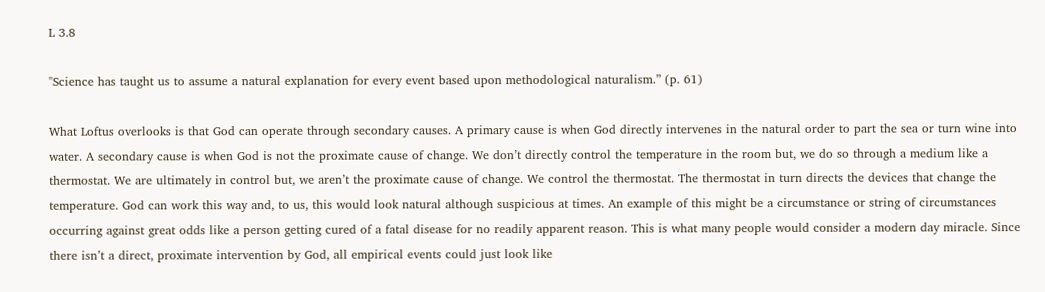L 3.8

"Science has taught us to assume a natural explanation for every event based upon methodological naturalism.” (p. 61)

What Loftus overlooks is that God can operate through secondary causes. A primary cause is when God directly intervenes in the natural order to part the sea or turn wine into water. A secondary cause is when God is not the proximate cause of change. We don’t directly control the temperature in the room but, we do so through a medium like a thermostat. We are ultimately in control but, we aren’t the proximate cause of change. We control the thermostat. The thermostat in turn directs the devices that change the temperature. God can work this way and, to us, this would look natural although suspicious at times. An example of this might be a circumstance or string of circumstances occurring against great odds like a person getting cured of a fatal disease for no readily apparent reason. This is what many people would consider a modern day miracle. Since there isn’t a direct, proximate intervention by God, all empirical events could just look like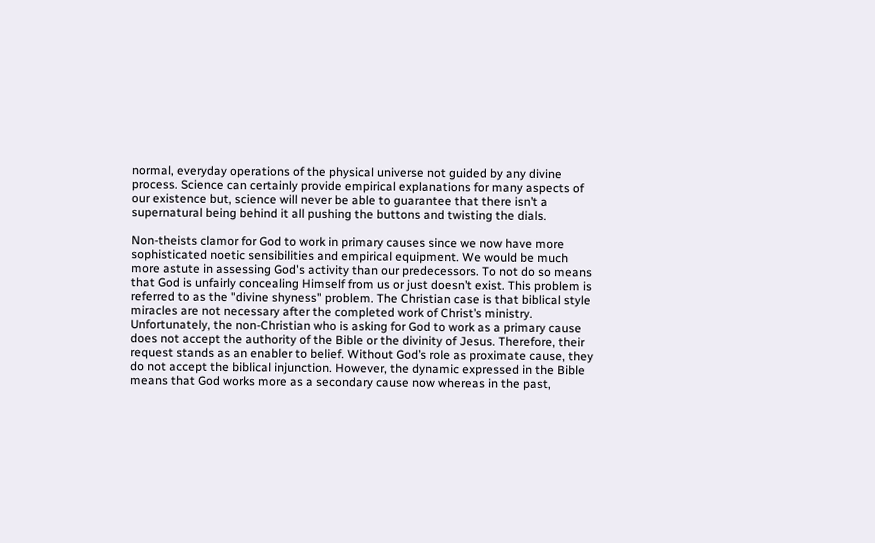normal, everyday operations of the physical universe not guided by any divine process. Science can certainly provide empirical explanations for many aspects of our existence but, science will never be able to guarantee that there isn’t a supernatural being behind it all pushing the buttons and twisting the dials.

Non-theists clamor for God to work in primary causes since we now have more sophisticated noetic sensibilities and empirical equipment. We would be much more astute in assessing God's activity than our predecessors. To not do so means that God is unfairly concealing Himself from us or just doesn’t exist. This problem is referred to as the "divine shyness" problem. The Christian case is that biblical style miracles are not necessary after the completed work of Christ’s ministry. Unfortunately, the non-Christian who is asking for God to work as a primary cause does not accept the authority of the Bible or the divinity of Jesus. Therefore, their request stands as an enabler to belief. Without God’s role as proximate cause, they do not accept the biblical injunction. However, the dynamic expressed in the Bible means that God works more as a secondary cause now whereas in the past,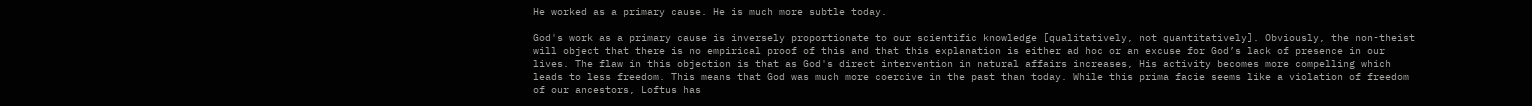He worked as a primary cause. He is much more subtle today.

God's work as a primary cause is inversely proportionate to our scientific knowledge [qualitatively, not quantitatively]. Obviously, the non-theist will object that there is no empirical proof of this and that this explanation is either ad hoc or an excuse for God’s lack of presence in our lives. The flaw in this objection is that as God's direct intervention in natural affairs increases, His activity becomes more compelling which leads to less freedom. This means that God was much more coercive in the past than today. While this prima facie seems like a violation of freedom of our ancestors, Loftus has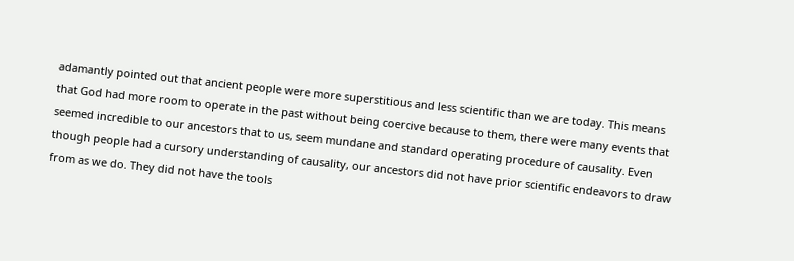adamantly pointed out that ancient people were more superstitious and less scientific than we are today. This means that God had more room to operate in the past without being coercive because to them, there were many events that seemed incredible to our ancestors that to us, seem mundane and standard operating procedure of causality. Even though people had a cursory understanding of causality, our ancestors did not have prior scientific endeavors to draw from as we do. They did not have the tools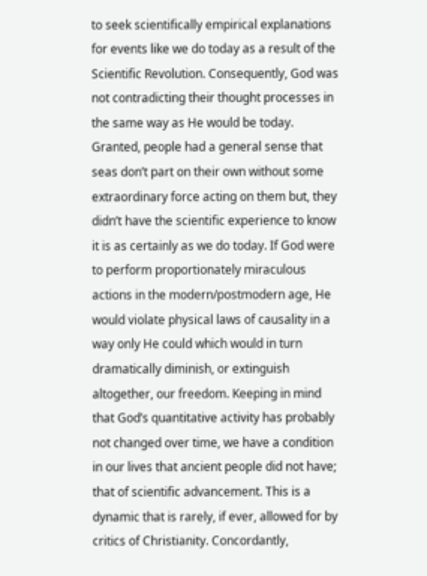to seek scientifically empirical explanations for events like we do today as a result of the Scientific Revolution. Consequently, God was not contradicting their thought processes in the same way as He would be today. Granted, people had a general sense that seas don’t part on their own without some extraordinary force acting on them but, they didn’t have the scientific experience to know it is as certainly as we do today. If God were to perform proportionately miraculous actions in the modern/postmodern age, He would violate physical laws of causality in a way only He could which would in turn dramatically diminish, or extinguish altogether, our freedom. Keeping in mind that God’s quantitative activity has probably not changed over time, we have a condition in our lives that ancient people did not have; that of scientific advancement. This is a dynamic that is rarely, if ever, allowed for by critics of Christianity. Concordantly,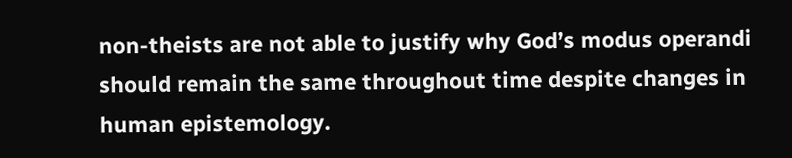non-theists are not able to justify why God’s modus operandi should remain the same throughout time despite changes in human epistemology.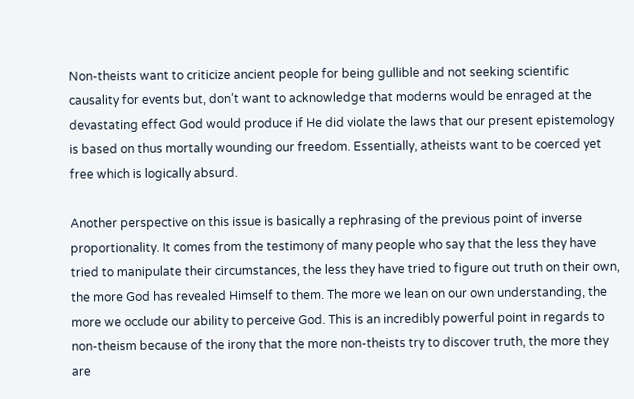Non-theists want to criticize ancient people for being gullible and not seeking scientific causality for events but, don’t want to acknowledge that moderns would be enraged at the devastating effect God would produce if He did violate the laws that our present epistemology is based on thus mortally wounding our freedom. Essentially, atheists want to be coerced yet free which is logically absurd.

Another perspective on this issue is basically a rephrasing of the previous point of inverse proportionality. It comes from the testimony of many people who say that the less they have tried to manipulate their circumstances, the less they have tried to figure out truth on their own, the more God has revealed Himself to them. The more we lean on our own understanding, the more we occlude our ability to perceive God. This is an incredibly powerful point in regards to non-theism because of the irony that the more non-theists try to discover truth, the more they are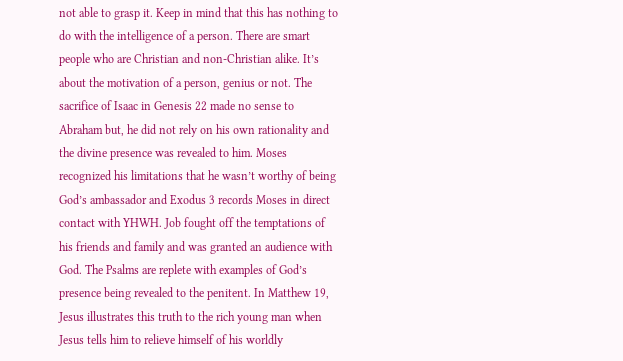not able to grasp it. Keep in mind that this has nothing to do with the intelligence of a person. There are smart people who are Christian and non-Christian alike. It’s about the motivation of a person, genius or not. The sacrifice of Isaac in Genesis 22 made no sense to Abraham but, he did not rely on his own rationality and the divine presence was revealed to him. Moses recognized his limitations that he wasn’t worthy of being God’s ambassador and Exodus 3 records Moses in direct contact with YHWH. Job fought off the temptations of his friends and family and was granted an audience with God. The Psalms are replete with examples of God’s presence being revealed to the penitent. In Matthew 19, Jesus illustrates this truth to the rich young man when Jesus tells him to relieve himself of his worldly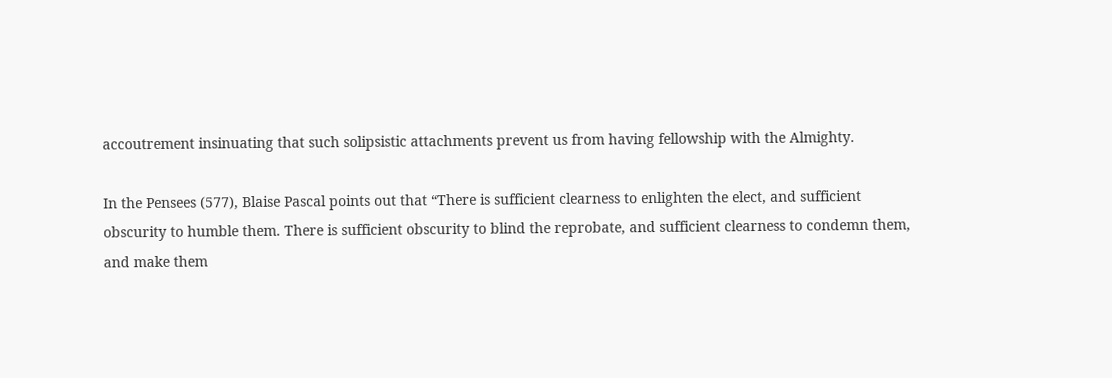accoutrement insinuating that such solipsistic attachments prevent us from having fellowship with the Almighty.

In the Pensees (577), Blaise Pascal points out that “There is sufficient clearness to enlighten the elect, and sufficient obscurity to humble them. There is sufficient obscurity to blind the reprobate, and sufficient clearness to condemn them, and make them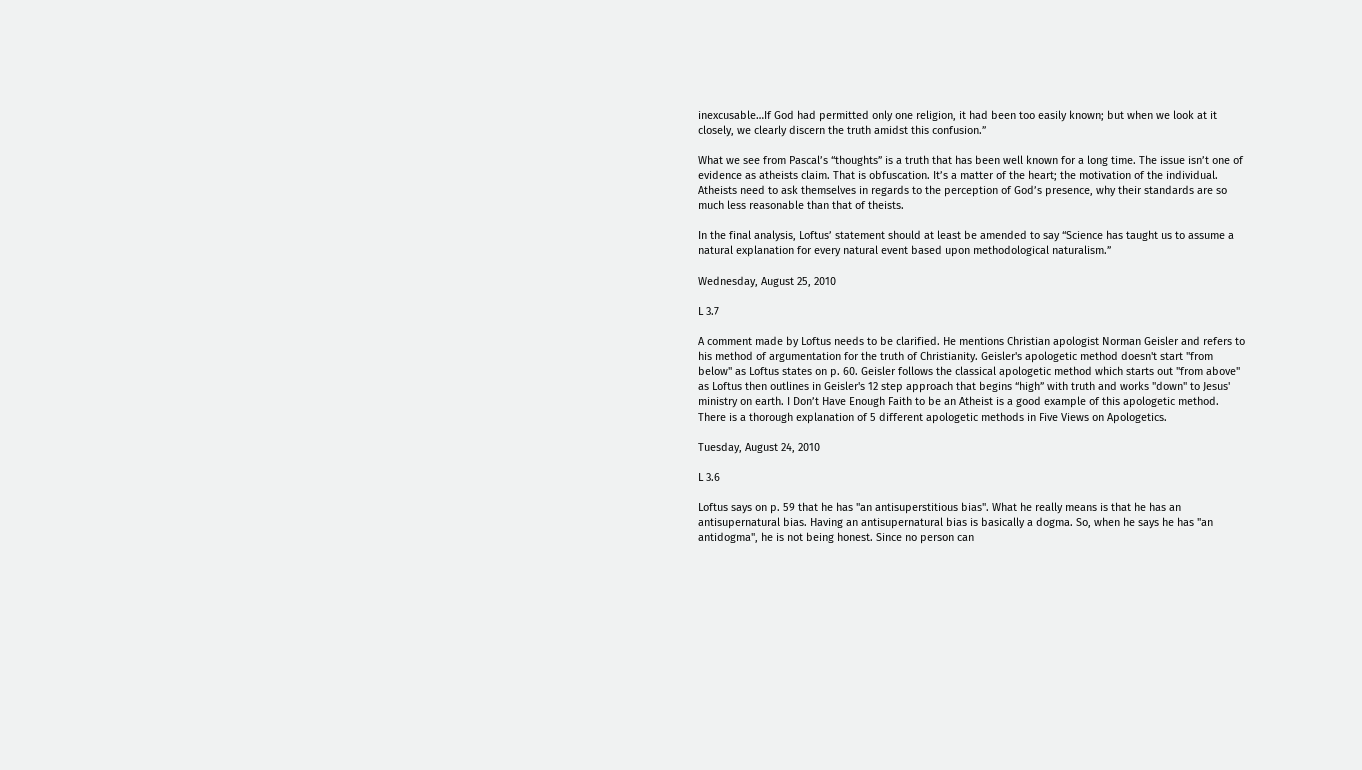inexcusable…If God had permitted only one religion, it had been too easily known; but when we look at it closely, we clearly discern the truth amidst this confusion.”

What we see from Pascal’s “thoughts” is a truth that has been well known for a long time. The issue isn’t one of evidence as atheists claim. That is obfuscation. It’s a matter of the heart; the motivation of the individual. Atheists need to ask themselves in regards to the perception of God’s presence, why their standards are so much less reasonable than that of theists.

In the final analysis, Loftus’ statement should at least be amended to say “Science has taught us to assume a natural explanation for every natural event based upon methodological naturalism.”

Wednesday, August 25, 2010

L 3.7

A comment made by Loftus needs to be clarified. He mentions Christian apologist Norman Geisler and refers to his method of argumentation for the truth of Christianity. Geisler's apologetic method doesn't start "from below" as Loftus states on p. 60. Geisler follows the classical apologetic method which starts out "from above" as Loftus then outlines in Geisler's 12 step approach that begins “high” with truth and works "down" to Jesus' ministry on earth. I Don’t Have Enough Faith to be an Atheist is a good example of this apologetic method. There is a thorough explanation of 5 different apologetic methods in Five Views on Apologetics.

Tuesday, August 24, 2010

L 3.6

Loftus says on p. 59 that he has "an antisuperstitious bias". What he really means is that he has an antisupernatural bias. Having an antisupernatural bias is basically a dogma. So, when he says he has "an antidogma", he is not being honest. Since no person can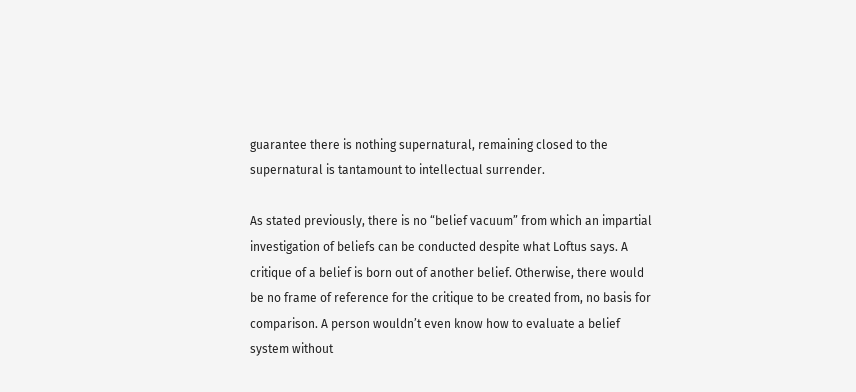guarantee there is nothing supernatural, remaining closed to the supernatural is tantamount to intellectual surrender.

As stated previously, there is no “belief vacuum” from which an impartial investigation of beliefs can be conducted despite what Loftus says. A critique of a belief is born out of another belief. Otherwise, there would be no frame of reference for the critique to be created from, no basis for comparison. A person wouldn’t even know how to evaluate a belief system without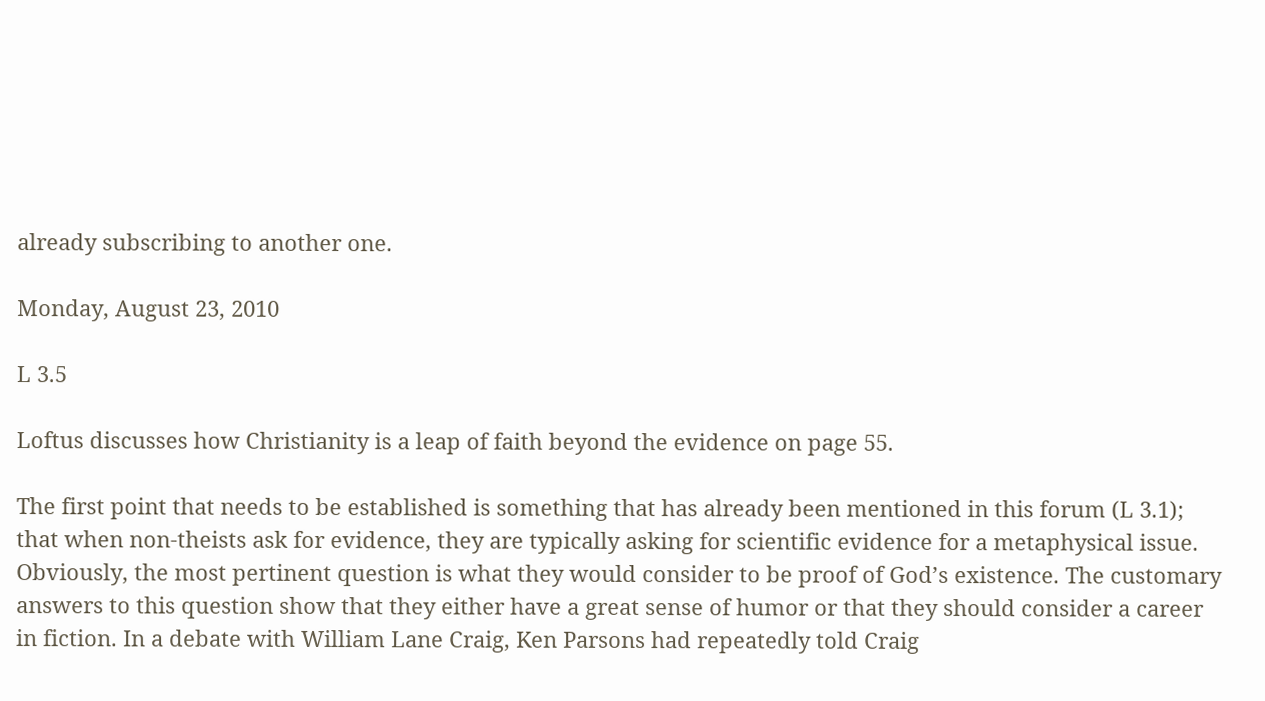already subscribing to another one.

Monday, August 23, 2010

L 3.5

Loftus discusses how Christianity is a leap of faith beyond the evidence on page 55.

The first point that needs to be established is something that has already been mentioned in this forum (L 3.1); that when non-theists ask for evidence, they are typically asking for scientific evidence for a metaphysical issue. Obviously, the most pertinent question is what they would consider to be proof of God’s existence. The customary answers to this question show that they either have a great sense of humor or that they should consider a career in fiction. In a debate with William Lane Craig, Ken Parsons had repeatedly told Craig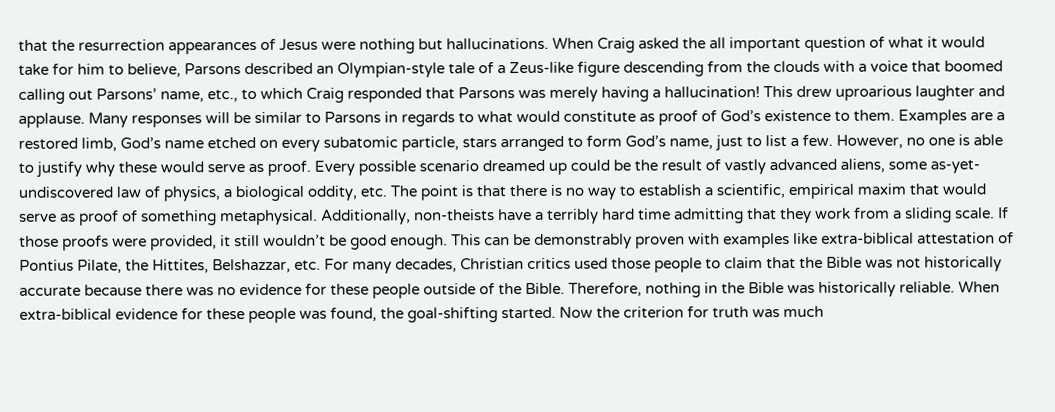that the resurrection appearances of Jesus were nothing but hallucinations. When Craig asked the all important question of what it would take for him to believe, Parsons described an Olympian-style tale of a Zeus-like figure descending from the clouds with a voice that boomed calling out Parsons’ name, etc., to which Craig responded that Parsons was merely having a hallucination! This drew uproarious laughter and applause. Many responses will be similar to Parsons in regards to what would constitute as proof of God’s existence to them. Examples are a restored limb, God’s name etched on every subatomic particle, stars arranged to form God’s name, just to list a few. However, no one is able to justify why these would serve as proof. Every possible scenario dreamed up could be the result of vastly advanced aliens, some as-yet-undiscovered law of physics, a biological oddity, etc. The point is that there is no way to establish a scientific, empirical maxim that would serve as proof of something metaphysical. Additionally, non-theists have a terribly hard time admitting that they work from a sliding scale. If those proofs were provided, it still wouldn’t be good enough. This can be demonstrably proven with examples like extra-biblical attestation of Pontius Pilate, the Hittites, Belshazzar, etc. For many decades, Christian critics used those people to claim that the Bible was not historically accurate because there was no evidence for these people outside of the Bible. Therefore, nothing in the Bible was historically reliable. When extra-biblical evidence for these people was found, the goal-shifting started. Now the criterion for truth was much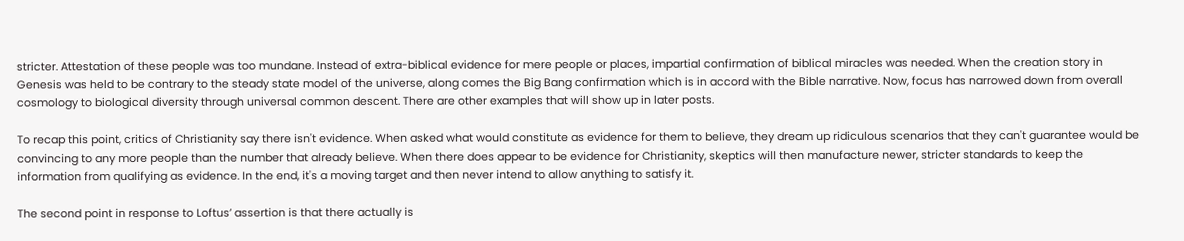stricter. Attestation of these people was too mundane. Instead of extra-biblical evidence for mere people or places, impartial confirmation of biblical miracles was needed. When the creation story in Genesis was held to be contrary to the steady state model of the universe, along comes the Big Bang confirmation which is in accord with the Bible narrative. Now, focus has narrowed down from overall cosmology to biological diversity through universal common descent. There are other examples that will show up in later posts.

To recap this point, critics of Christianity say there isn't evidence. When asked what would constitute as evidence for them to believe, they dream up ridiculous scenarios that they can't guarantee would be convincing to any more people than the number that already believe. When there does appear to be evidence for Christianity, skeptics will then manufacture newer, stricter standards to keep the information from qualifying as evidence. In the end, it's a moving target and then never intend to allow anything to satisfy it.

The second point in response to Loftus’ assertion is that there actually is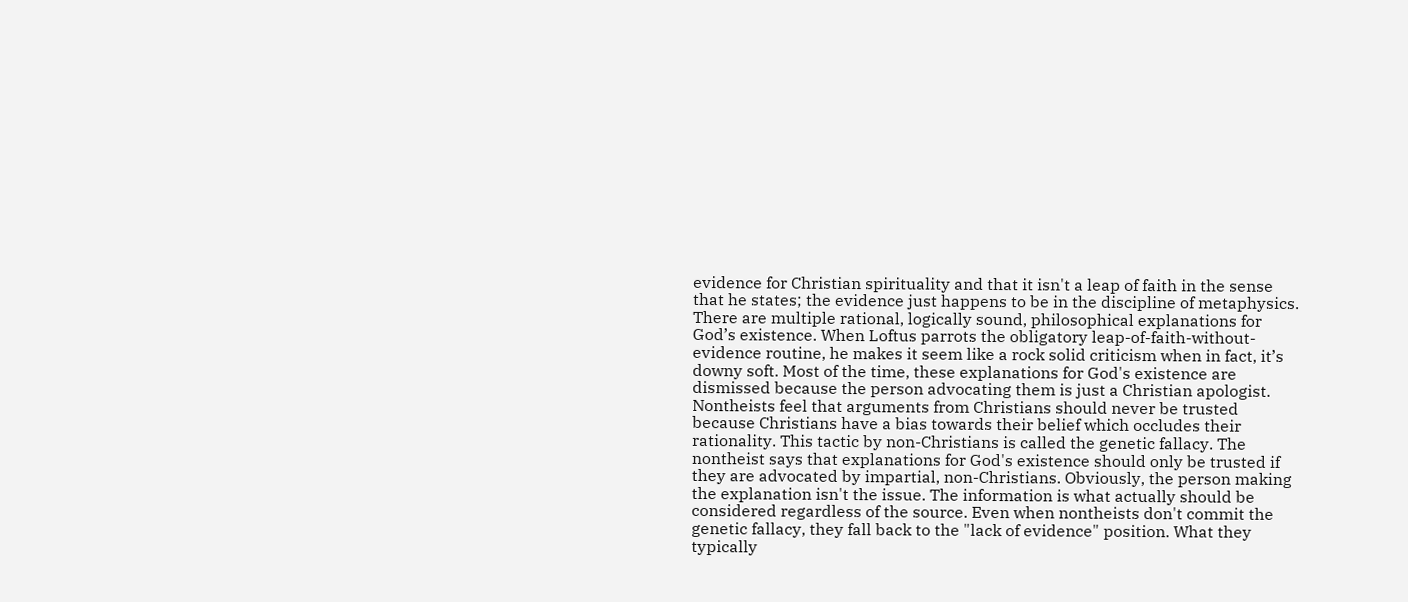evidence for Christian spirituality and that it isn't a leap of faith in the sense that he states; the evidence just happens to be in the discipline of metaphysics. There are multiple rational, logically sound, philosophical explanations for God’s existence. When Loftus parrots the obligatory leap-of-faith-without-evidence routine, he makes it seem like a rock solid criticism when in fact, it’s downy soft. Most of the time, these explanations for God's existence are dismissed because the person advocating them is just a Christian apologist. Nontheists feel that arguments from Christians should never be trusted because Christians have a bias towards their belief which occludes their rationality. This tactic by non-Christians is called the genetic fallacy. The nontheist says that explanations for God's existence should only be trusted if they are advocated by impartial, non-Christians. Obviously, the person making the explanation isn't the issue. The information is what actually should be considered regardless of the source. Even when nontheists don't commit the genetic fallacy, they fall back to the "lack of evidence" position. What they typically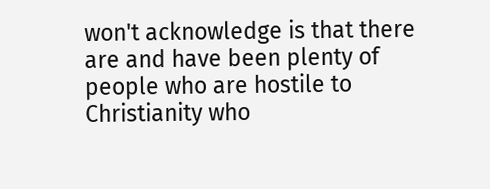won't acknowledge is that there are and have been plenty of people who are hostile to Christianity who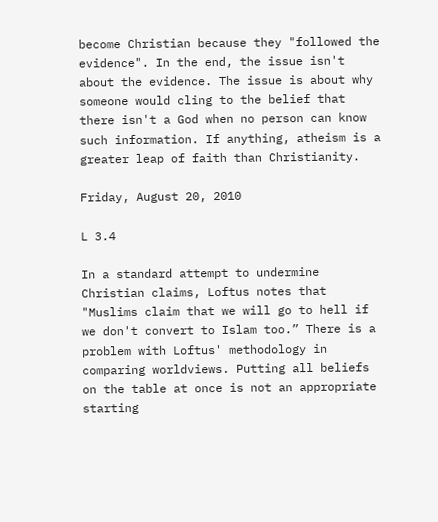become Christian because they "followed the evidence". In the end, the issue isn't about the evidence. The issue is about why someone would cling to the belief that there isn't a God when no person can know such information. If anything, atheism is a greater leap of faith than Christianity.

Friday, August 20, 2010

L 3.4

In a standard attempt to undermine Christian claims, Loftus notes that "Muslims claim that we will go to hell if we don't convert to Islam too.” There is a problem with Loftus' methodology in comparing worldviews. Putting all beliefs on the table at once is not an appropriate starting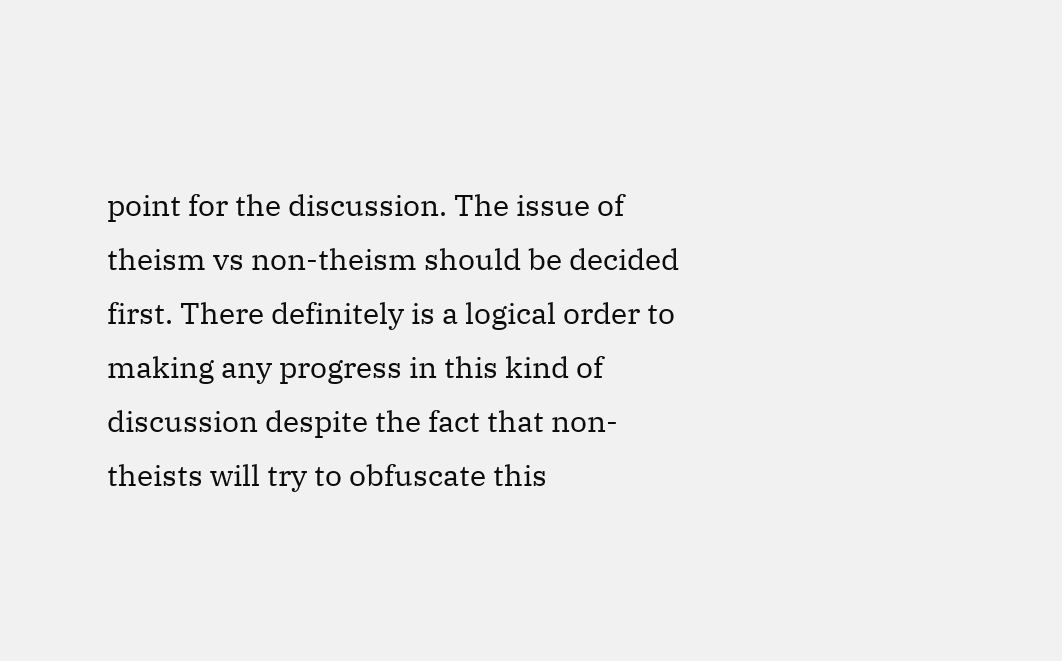point for the discussion. The issue of theism vs non-theism should be decided first. There definitely is a logical order to making any progress in this kind of discussion despite the fact that non-theists will try to obfuscate this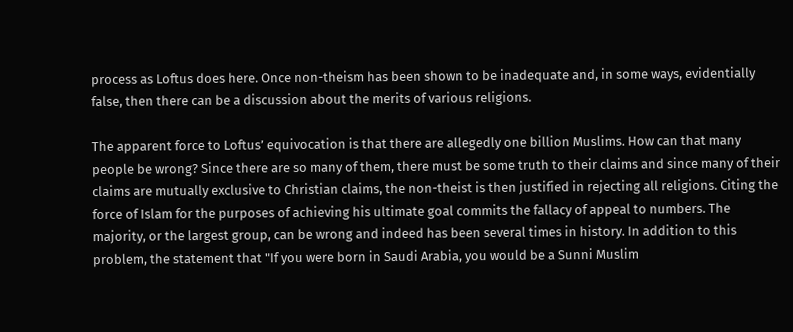process as Loftus does here. Once non-theism has been shown to be inadequate and, in some ways, evidentially false, then there can be a discussion about the merits of various religions.

The apparent force to Loftus’ equivocation is that there are allegedly one billion Muslims. How can that many people be wrong? Since there are so many of them, there must be some truth to their claims and since many of their claims are mutually exclusive to Christian claims, the non-theist is then justified in rejecting all religions. Citing the force of Islam for the purposes of achieving his ultimate goal commits the fallacy of appeal to numbers. The majority, or the largest group, can be wrong and indeed has been several times in history. In addition to this problem, the statement that "If you were born in Saudi Arabia, you would be a Sunni Muslim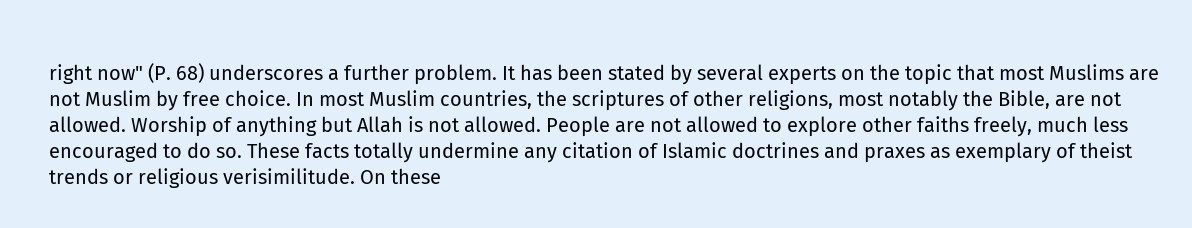right now" (P. 68) underscores a further problem. It has been stated by several experts on the topic that most Muslims are not Muslim by free choice. In most Muslim countries, the scriptures of other religions, most notably the Bible, are not allowed. Worship of anything but Allah is not allowed. People are not allowed to explore other faiths freely, much less encouraged to do so. These facts totally undermine any citation of Islamic doctrines and praxes as exemplary of theist trends or religious verisimilitude. On these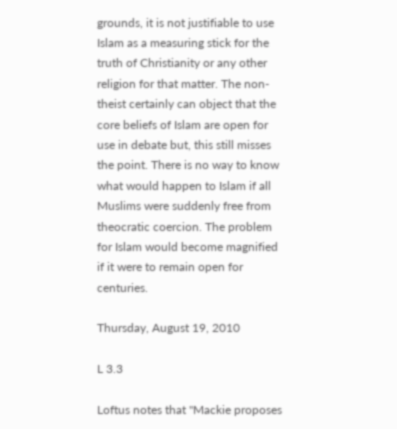grounds, it is not justifiable to use Islam as a measuring stick for the truth of Christianity or any other religion for that matter. The non-theist certainly can object that the core beliefs of Islam are open for use in debate but, this still misses the point. There is no way to know what would happen to Islam if all Muslims were suddenly free from theocratic coercion. The problem for Islam would become magnified if it were to remain open for centuries.

Thursday, August 19, 2010

L 3.3

Loftus notes that "Mackie proposes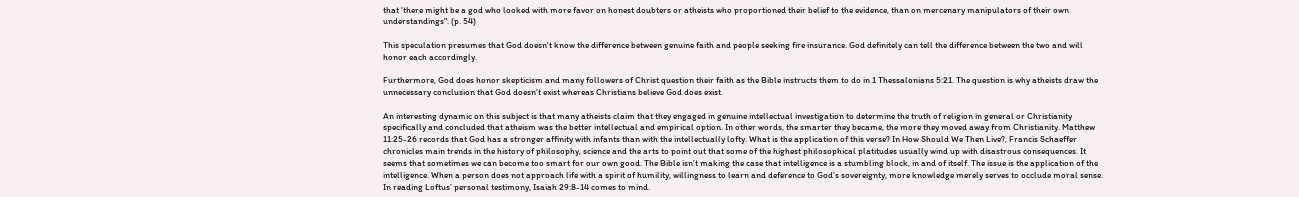that 'there might be a god who looked with more favor on honest doubters or atheists who proportioned their belief to the evidence, than on mercenary manipulators of their own understandings". (p. 54)

This speculation presumes that God doesn't know the difference between genuine faith and people seeking fire insurance. God definitely can tell the difference between the two and will honor each accordingly.

Furthermore, God does honor skepticism and many followers of Christ question their faith as the Bible instructs them to do in 1 Thessalonians 5:21. The question is why atheists draw the unnecessary conclusion that God doesn’t exist whereas Christians believe God does exist.

An interesting dynamic on this subject is that many atheists claim that they engaged in genuine intellectual investigation to determine the truth of religion in general or Christianity specifically and concluded that atheism was the better intellectual and empirical option. In other words, the smarter they became, the more they moved away from Christianity. Matthew 11:25-26 records that God has a stronger affinity with infants than with the intellectually lofty. What is the application of this verse? In How Should We Then Live?, Francis Schaeffer chronicles main trends in the history of philosophy, science and the arts to point out that some of the highest philosophical platitudes usually wind up with disastrous consequences. It seems that sometimes we can become too smart for our own good. The Bible isn’t making the case that intelligence is a stumbling block, in and of itself. The issue is the application of the intelligence. When a person does not approach life with a spirit of humility, willingness to learn and deference to God’s sovereignty, more knowledge merely serves to occlude moral sense. In reading Loftus’ personal testimony, Isaiah 29:8-14 comes to mind.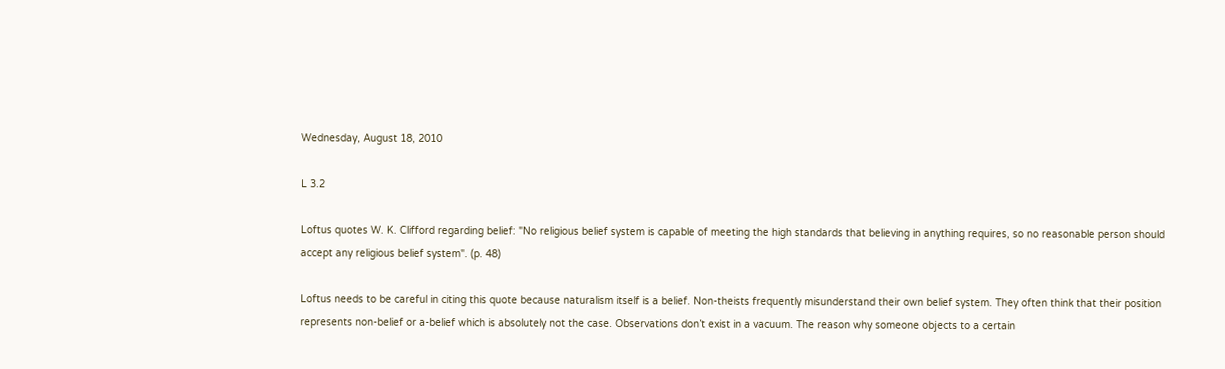Wednesday, August 18, 2010

L 3.2

Loftus quotes W. K. Clifford regarding belief: "No religious belief system is capable of meeting the high standards that believing in anything requires, so no reasonable person should accept any religious belief system". (p. 48)

Loftus needs to be careful in citing this quote because naturalism itself is a belief. Non-theists frequently misunderstand their own belief system. They often think that their position represents non-belief or a-belief which is absolutely not the case. Observations don’t exist in a vacuum. The reason why someone objects to a certain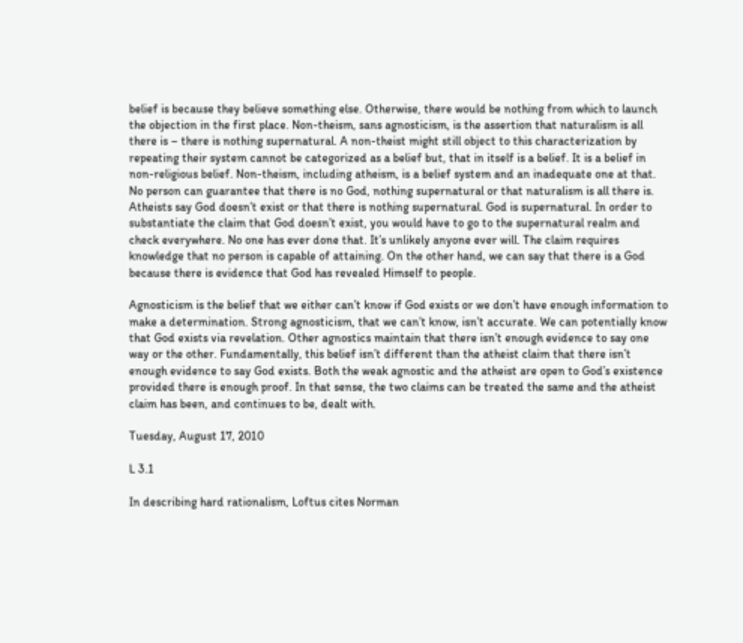belief is because they believe something else. Otherwise, there would be nothing from which to launch the objection in the first place. Non-theism, sans agnosticism, is the assertion that naturalism is all there is – there is nothing supernatural. A non-theist might still object to this characterization by repeating their system cannot be categorized as a belief but, that in itself is a belief. It is a belief in non-religious belief. Non-theism, including atheism, is a belief system and an inadequate one at that. No person can guarantee that there is no God, nothing supernatural or that naturalism is all there is. Atheists say God doesn’t exist or that there is nothing supernatural. God is supernatural. In order to substantiate the claim that God doesn’t exist, you would have to go to the supernatural realm and check everywhere. No one has ever done that. It’s unlikely anyone ever will. The claim requires knowledge that no person is capable of attaining. On the other hand, we can say that there is a God because there is evidence that God has revealed Himself to people.

Agnosticism is the belief that we either can’t know if God exists or we don’t have enough information to make a determination. Strong agnosticism, that we can’t know, isn’t accurate. We can potentially know that God exists via revelation. Other agnostics maintain that there isn’t enough evidence to say one way or the other. Fundamentally, this belief isn’t different than the atheist claim that there isn’t enough evidence to say God exists. Both the weak agnostic and the atheist are open to God’s existence provided there is enough proof. In that sense, the two claims can be treated the same and the atheist claim has been, and continues to be, dealt with.

Tuesday, August 17, 2010

L 3.1

In describing hard rationalism, Loftus cites Norman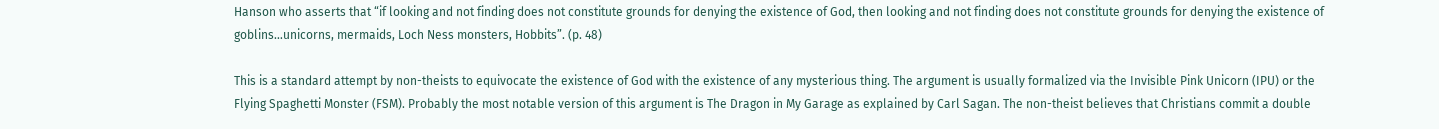Hanson who asserts that “if looking and not finding does not constitute grounds for denying the existence of God, then looking and not finding does not constitute grounds for denying the existence of goblins…unicorns, mermaids, Loch Ness monsters, Hobbits”. (p. 48)

This is a standard attempt by non-theists to equivocate the existence of God with the existence of any mysterious thing. The argument is usually formalized via the Invisible Pink Unicorn (IPU) or the Flying Spaghetti Monster (FSM). Probably the most notable version of this argument is The Dragon in My Garage as explained by Carl Sagan. The non-theist believes that Christians commit a double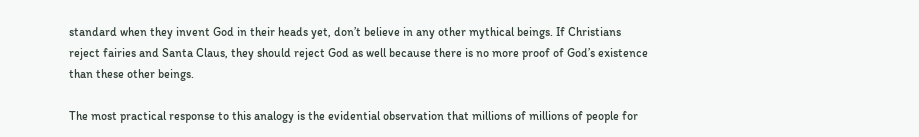standard when they invent God in their heads yet, don’t believe in any other mythical beings. If Christians reject fairies and Santa Claus, they should reject God as well because there is no more proof of God’s existence than these other beings.

The most practical response to this analogy is the evidential observation that millions of millions of people for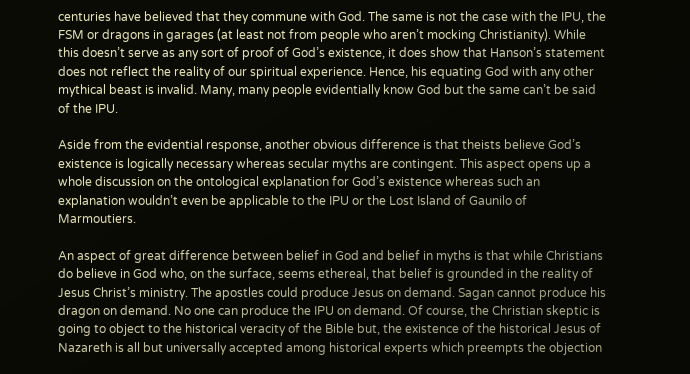centuries have believed that they commune with God. The same is not the case with the IPU, the FSM or dragons in garages (at least not from people who aren’t mocking Christianity). While this doesn’t serve as any sort of proof of God’s existence, it does show that Hanson’s statement does not reflect the reality of our spiritual experience. Hence, his equating God with any other mythical beast is invalid. Many, many people evidentially know God but the same can’t be said of the IPU.

Aside from the evidential response, another obvious difference is that theists believe God’s existence is logically necessary whereas secular myths are contingent. This aspect opens up a whole discussion on the ontological explanation for God’s existence whereas such an explanation wouldn’t even be applicable to the IPU or the Lost Island of Gaunilo of Marmoutiers.

An aspect of great difference between belief in God and belief in myths is that while Christians do believe in God who, on the surface, seems ethereal, that belief is grounded in the reality of Jesus Christ’s ministry. The apostles could produce Jesus on demand. Sagan cannot produce his dragon on demand. No one can produce the IPU on demand. Of course, the Christian skeptic is going to object to the historical veracity of the Bible but, the existence of the historical Jesus of Nazareth is all but universally accepted among historical experts which preempts the objection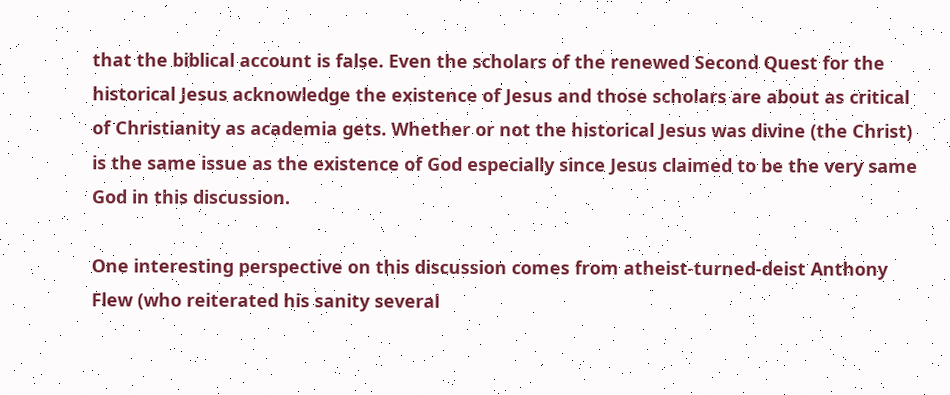that the biblical account is false. Even the scholars of the renewed Second Quest for the historical Jesus acknowledge the existence of Jesus and those scholars are about as critical of Christianity as academia gets. Whether or not the historical Jesus was divine (the Christ) is the same issue as the existence of God especially since Jesus claimed to be the very same God in this discussion.

One interesting perspective on this discussion comes from atheist-turned-deist Anthony Flew (who reiterated his sanity several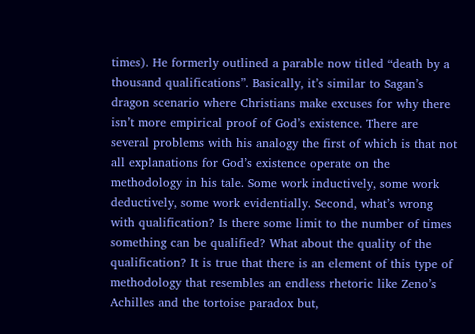times). He formerly outlined a parable now titled “death by a thousand qualifications”. Basically, it’s similar to Sagan’s dragon scenario where Christians make excuses for why there isn’t more empirical proof of God’s existence. There are several problems with his analogy the first of which is that not all explanations for God’s existence operate on the methodology in his tale. Some work inductively, some work deductively, some work evidentially. Second, what’s wrong with qualification? Is there some limit to the number of times something can be qualified? What about the quality of the qualification? It is true that there is an element of this type of methodology that resembles an endless rhetoric like Zeno’s Achilles and the tortoise paradox but,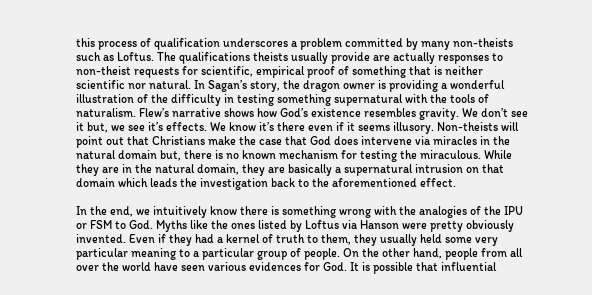this process of qualification underscores a problem committed by many non-theists such as Loftus. The qualifications theists usually provide are actually responses to non-theist requests for scientific, empirical proof of something that is neither scientific nor natural. In Sagan’s story, the dragon owner is providing a wonderful illustration of the difficulty in testing something supernatural with the tools of naturalism. Flew’s narrative shows how God’s existence resembles gravity. We don’t see it but, we see it’s effects. We know it’s there even if it seems illusory. Non-theists will point out that Christians make the case that God does intervene via miracles in the natural domain but, there is no known mechanism for testing the miraculous. While they are in the natural domain, they are basically a supernatural intrusion on that domain which leads the investigation back to the aforementioned effect.

In the end, we intuitively know there is something wrong with the analogies of the IPU or FSM to God. Myths like the ones listed by Loftus via Hanson were pretty obviously invented. Even if they had a kernel of truth to them, they usually held some very particular meaning to a particular group of people. On the other hand, people from all over the world have seen various evidences for God. It is possible that influential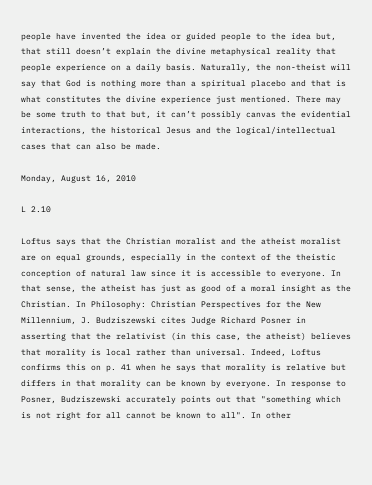people have invented the idea or guided people to the idea but, that still doesn’t explain the divine metaphysical reality that people experience on a daily basis. Naturally, the non-theist will say that God is nothing more than a spiritual placebo and that is what constitutes the divine experience just mentioned. There may be some truth to that but, it can’t possibly canvas the evidential interactions, the historical Jesus and the logical/intellectual cases that can also be made.

Monday, August 16, 2010

L 2.10

Loftus says that the Christian moralist and the atheist moralist are on equal grounds, especially in the context of the theistic conception of natural law since it is accessible to everyone. In that sense, the atheist has just as good of a moral insight as the Christian. In Philosophy: Christian Perspectives for the New Millennium, J. Budziszewski cites Judge Richard Posner in asserting that the relativist (in this case, the atheist) believes that morality is local rather than universal. Indeed, Loftus confirms this on p. 41 when he says that morality is relative but differs in that morality can be known by everyone. In response to Posner, Budziszewski accurately points out that "something which is not right for all cannot be known to all". In other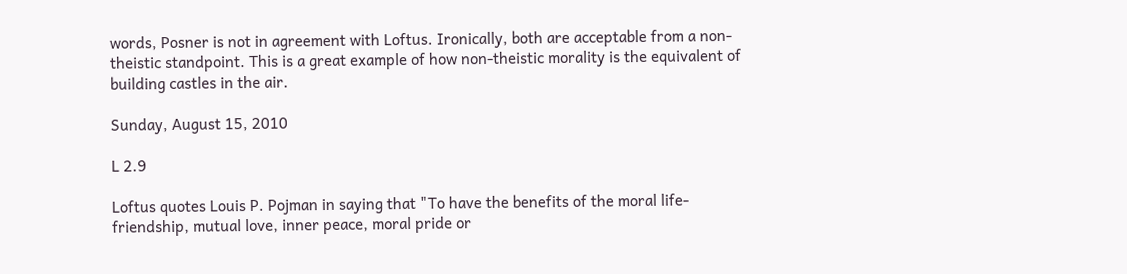words, Posner is not in agreement with Loftus. Ironically, both are acceptable from a non-theistic standpoint. This is a great example of how non-theistic morality is the equivalent of building castles in the air.

Sunday, August 15, 2010

L 2.9

Loftus quotes Louis P. Pojman in saying that "To have the benefits of the moral life-friendship, mutual love, inner peace, moral pride or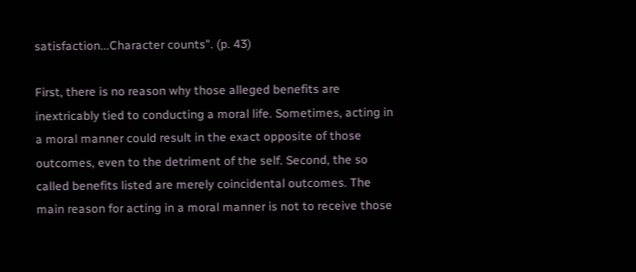satisfaction...Character counts". (p. 43)

First, there is no reason why those alleged benefits are inextricably tied to conducting a moral life. Sometimes, acting in a moral manner could result in the exact opposite of those outcomes, even to the detriment of the self. Second, the so called benefits listed are merely coincidental outcomes. The main reason for acting in a moral manner is not to receive those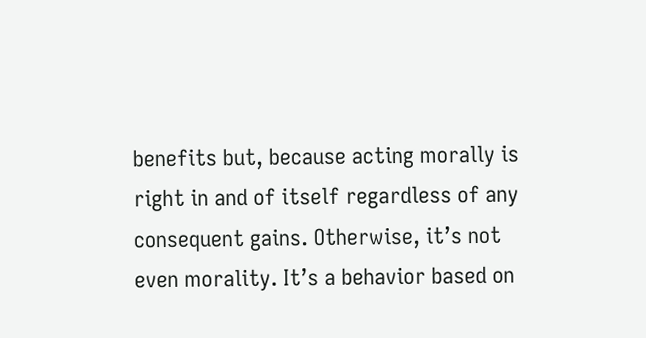benefits but, because acting morally is right in and of itself regardless of any consequent gains. Otherwise, it’s not even morality. It’s a behavior based on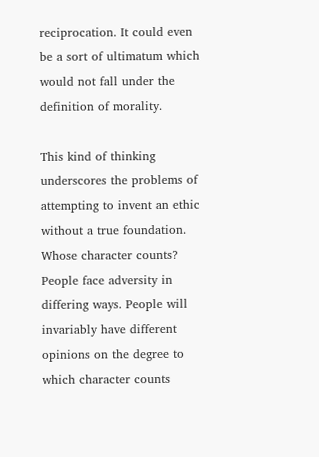reciprocation. It could even be a sort of ultimatum which would not fall under the definition of morality.

This kind of thinking underscores the problems of attempting to invent an ethic without a true foundation. Whose character counts? People face adversity in differing ways. People will invariably have different opinions on the degree to which character counts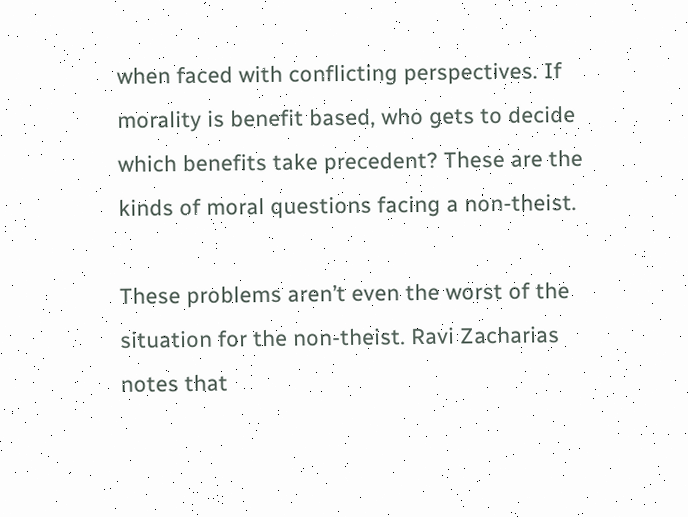when faced with conflicting perspectives. If morality is benefit based, who gets to decide which benefits take precedent? These are the kinds of moral questions facing a non-theist.

These problems aren’t even the worst of the situation for the non-theist. Ravi Zacharias notes that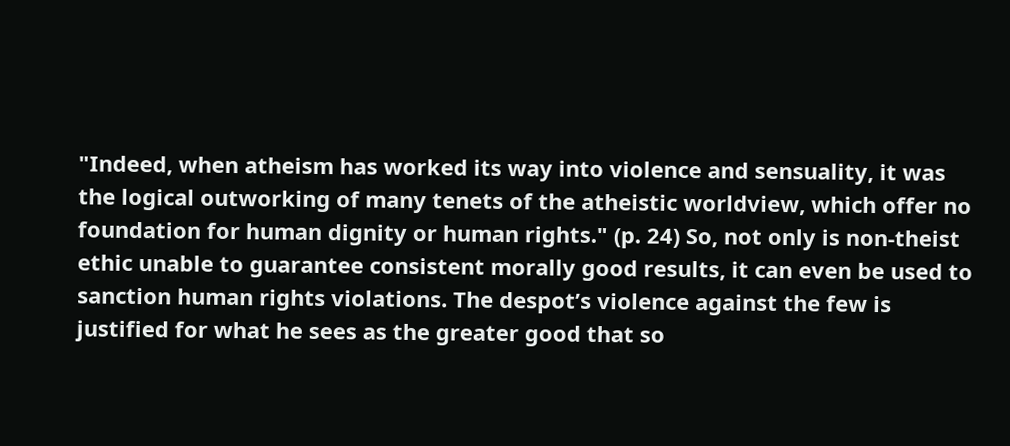"Indeed, when atheism has worked its way into violence and sensuality, it was the logical outworking of many tenets of the atheistic worldview, which offer no foundation for human dignity or human rights." (p. 24) So, not only is non-theist ethic unable to guarantee consistent morally good results, it can even be used to sanction human rights violations. The despot’s violence against the few is justified for what he sees as the greater good that so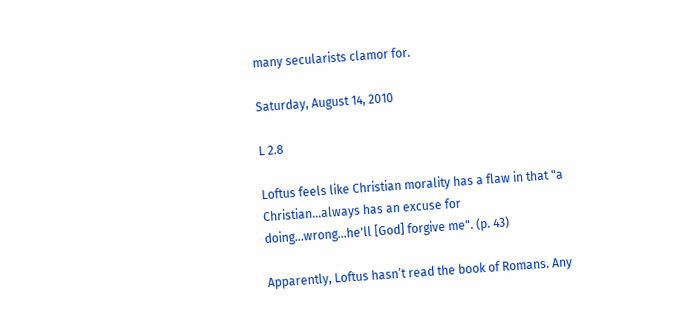many secularists clamor for.

Saturday, August 14, 2010

L 2.8

Loftus feels like Christian morality has a flaw in that "a Christian...always has an excuse for doing...wrong...he'll [God] forgive me". (p. 43)

Apparently, Loftus hasn’t read the book of Romans. Any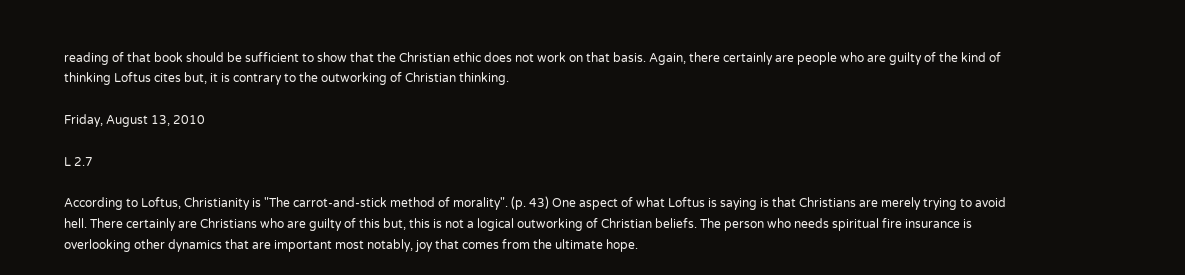reading of that book should be sufficient to show that the Christian ethic does not work on that basis. Again, there certainly are people who are guilty of the kind of thinking Loftus cites but, it is contrary to the outworking of Christian thinking.

Friday, August 13, 2010

L 2.7

According to Loftus, Christianity is "The carrot-and-stick method of morality". (p. 43) One aspect of what Loftus is saying is that Christians are merely trying to avoid hell. There certainly are Christians who are guilty of this but, this is not a logical outworking of Christian beliefs. The person who needs spiritual fire insurance is overlooking other dynamics that are important most notably, joy that comes from the ultimate hope.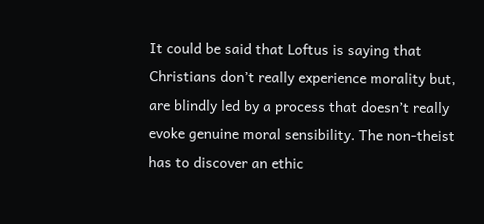It could be said that Loftus is saying that Christians don’t really experience morality but, are blindly led by a process that doesn’t really evoke genuine moral sensibility. The non-theist has to discover an ethic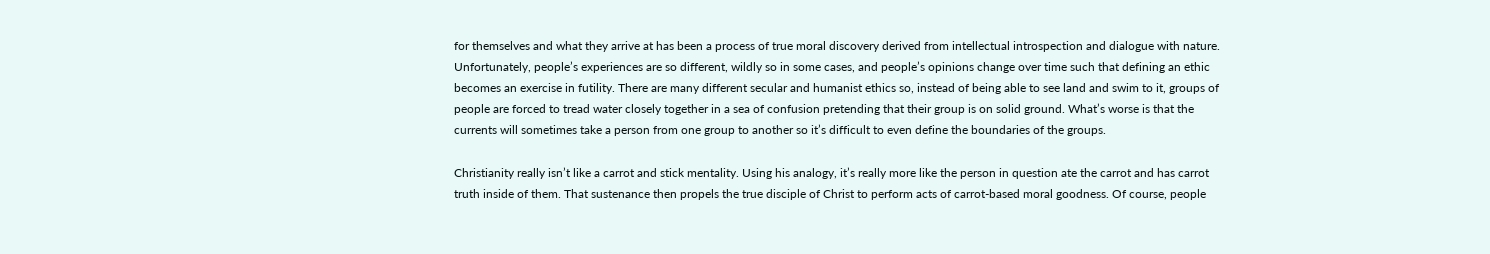for themselves and what they arrive at has been a process of true moral discovery derived from intellectual introspection and dialogue with nature. Unfortunately, people’s experiences are so different, wildly so in some cases, and people’s opinions change over time such that defining an ethic becomes an exercise in futility. There are many different secular and humanist ethics so, instead of being able to see land and swim to it, groups of people are forced to tread water closely together in a sea of confusion pretending that their group is on solid ground. What’s worse is that the currents will sometimes take a person from one group to another so it’s difficult to even define the boundaries of the groups.

Christianity really isn’t like a carrot and stick mentality. Using his analogy, it’s really more like the person in question ate the carrot and has carrot truth inside of them. That sustenance then propels the true disciple of Christ to perform acts of carrot-based moral goodness. Of course, people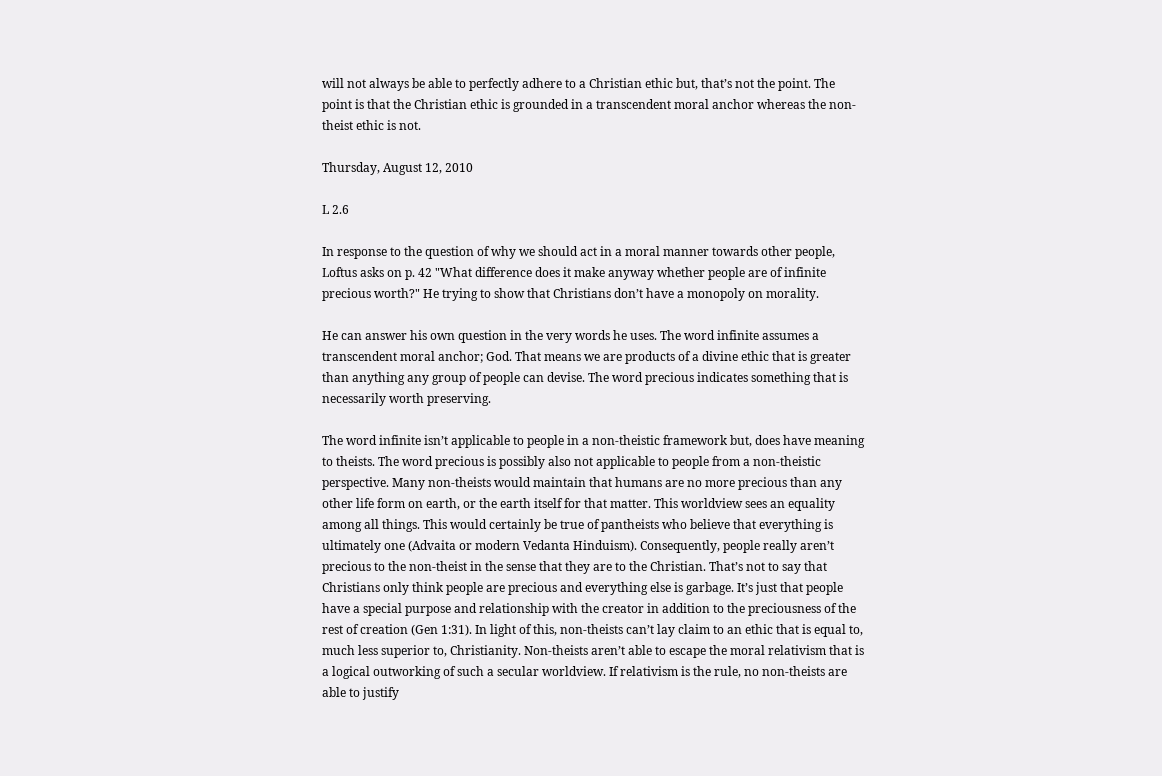will not always be able to perfectly adhere to a Christian ethic but, that’s not the point. The point is that the Christian ethic is grounded in a transcendent moral anchor whereas the non-theist ethic is not.

Thursday, August 12, 2010

L 2.6

In response to the question of why we should act in a moral manner towards other people, Loftus asks on p. 42 "What difference does it make anyway whether people are of infinite precious worth?" He trying to show that Christians don’t have a monopoly on morality.

He can answer his own question in the very words he uses. The word infinite assumes a transcendent moral anchor; God. That means we are products of a divine ethic that is greater than anything any group of people can devise. The word precious indicates something that is necessarily worth preserving.

The word infinite isn’t applicable to people in a non-theistic framework but, does have meaning to theists. The word precious is possibly also not applicable to people from a non-theistic perspective. Many non-theists would maintain that humans are no more precious than any other life form on earth, or the earth itself for that matter. This worldview sees an equality among all things. This would certainly be true of pantheists who believe that everything is ultimately one (Advaita or modern Vedanta Hinduism). Consequently, people really aren’t precious to the non-theist in the sense that they are to the Christian. That’s not to say that Christians only think people are precious and everything else is garbage. It’s just that people have a special purpose and relationship with the creator in addition to the preciousness of the rest of creation (Gen 1:31). In light of this, non-theists can’t lay claim to an ethic that is equal to, much less superior to, Christianity. Non-theists aren’t able to escape the moral relativism that is a logical outworking of such a secular worldview. If relativism is the rule, no non-theists are able to justify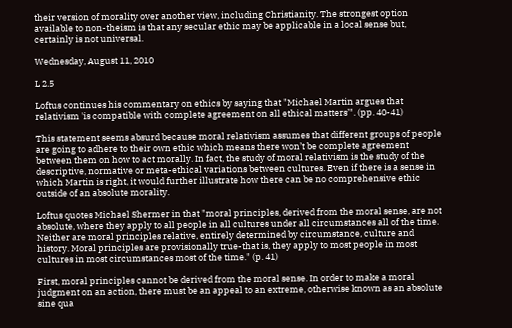their version of morality over another view, including Christianity. The strongest option available to non-theism is that any secular ethic may be applicable in a local sense but, certainly is not universal.

Wednesday, August 11, 2010

L 2.5

Loftus continues his commentary on ethics by saying that "Michael Martin argues that relativism 'is compatible with complete agreement on all ethical matters’". (pp. 40-41)

This statement seems absurd because moral relativism assumes that different groups of people are going to adhere to their own ethic which means there won’t be complete agreement between them on how to act morally. In fact, the study of moral relativism is the study of the descriptive, normative or meta-ethical variations between cultures. Even if there is a sense in which Martin is right, it would further illustrate how there can be no comprehensive ethic outside of an absolute morality.

Loftus quotes Michael Shermer in that "moral principles, derived from the moral sense, are not absolute, where they apply to all people in all cultures under all circumstances all of the time. Neither are moral principles relative, entirely determined by circumstance, culture and history. Moral principles are provisionally true-that is, they apply to most people in most cultures in most circumstances most of the time." (p. 41)

First, moral principles cannot be derived from the moral sense. In order to make a moral judgment on an action, there must be an appeal to an extreme, otherwise known as an absolute sine qua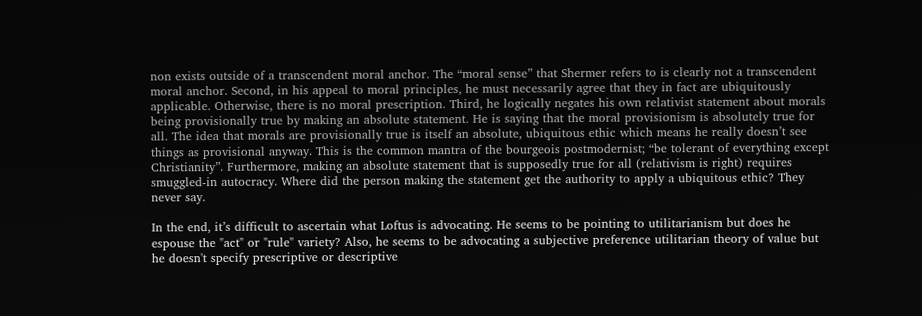non exists outside of a transcendent moral anchor. The “moral sense” that Shermer refers to is clearly not a transcendent moral anchor. Second, in his appeal to moral principles, he must necessarily agree that they in fact are ubiquitously applicable. Otherwise, there is no moral prescription. Third, he logically negates his own relativist statement about morals being provisionally true by making an absolute statement. He is saying that the moral provisionism is absolutely true for all. The idea that morals are provisionally true is itself an absolute, ubiquitous ethic which means he really doesn’t see things as provisional anyway. This is the common mantra of the bourgeois postmodernist; “be tolerant of everything except Christianity”. Furthermore, making an absolute statement that is supposedly true for all (relativism is right) requires smuggled-in autocracy. Where did the person making the statement get the authority to apply a ubiquitous ethic? They never say.

In the end, it’s difficult to ascertain what Loftus is advocating. He seems to be pointing to utilitarianism but does he espouse the "act" or "rule" variety? Also, he seems to be advocating a subjective preference utilitarian theory of value but he doesn't specify prescriptive or descriptive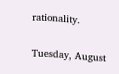rationality.

Tuesday, August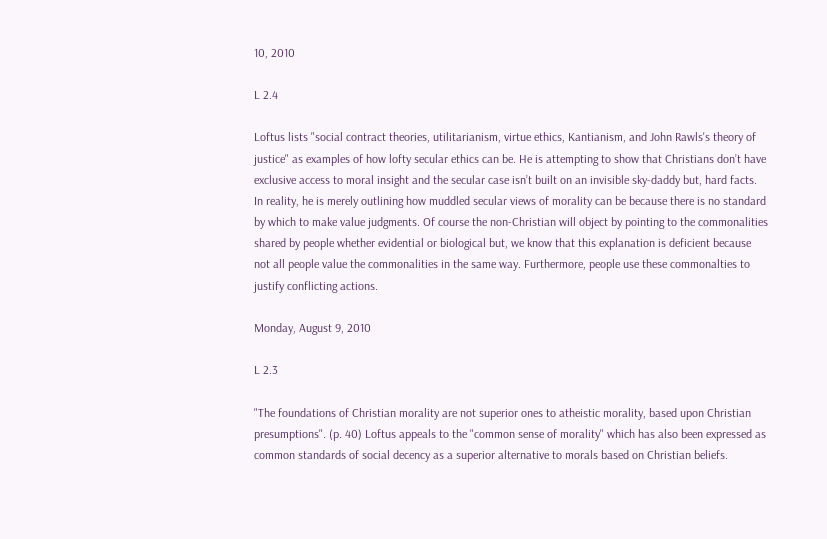10, 2010

L 2.4

Loftus lists "social contract theories, utilitarianism, virtue ethics, Kantianism, and John Rawls's theory of justice" as examples of how lofty secular ethics can be. He is attempting to show that Christians don’t have exclusive access to moral insight and the secular case isn’t built on an invisible sky-daddy but, hard facts. In reality, he is merely outlining how muddled secular views of morality can be because there is no standard by which to make value judgments. Of course the non-Christian will object by pointing to the commonalities shared by people whether evidential or biological but, we know that this explanation is deficient because not all people value the commonalities in the same way. Furthermore, people use these commonalties to justify conflicting actions.

Monday, August 9, 2010

L 2.3

"The foundations of Christian morality are not superior ones to atheistic morality, based upon Christian presumptions". (p. 40) Loftus appeals to the "common sense of morality" which has also been expressed as common standards of social decency as a superior alternative to morals based on Christian beliefs.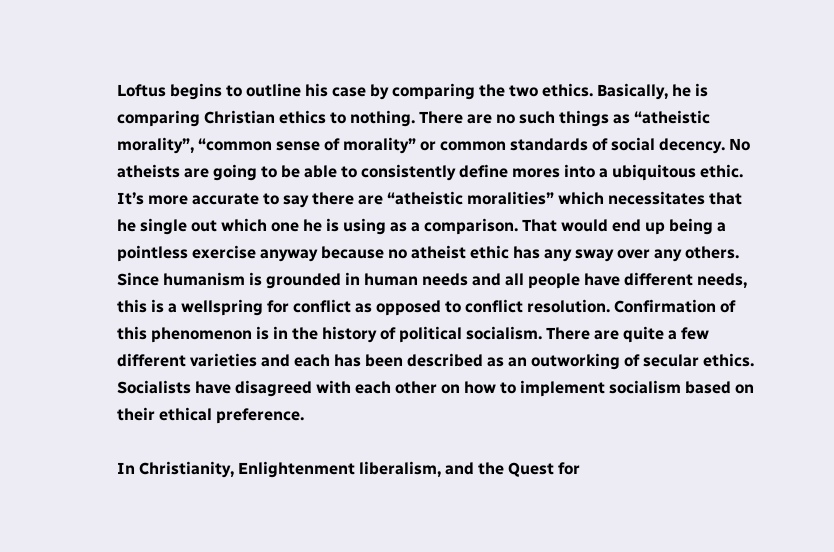Loftus begins to outline his case by comparing the two ethics. Basically, he is comparing Christian ethics to nothing. There are no such things as “atheistic morality”, “common sense of morality” or common standards of social decency. No atheists are going to be able to consistently define mores into a ubiquitous ethic. It’s more accurate to say there are “atheistic moralities” which necessitates that he single out which one he is using as a comparison. That would end up being a pointless exercise anyway because no atheist ethic has any sway over any others. Since humanism is grounded in human needs and all people have different needs, this is a wellspring for conflict as opposed to conflict resolution. Confirmation of this phenomenon is in the history of political socialism. There are quite a few different varieties and each has been described as an outworking of secular ethics. Socialists have disagreed with each other on how to implement socialism based on their ethical preference.

In Christianity, Enlightenment liberalism, and the Quest for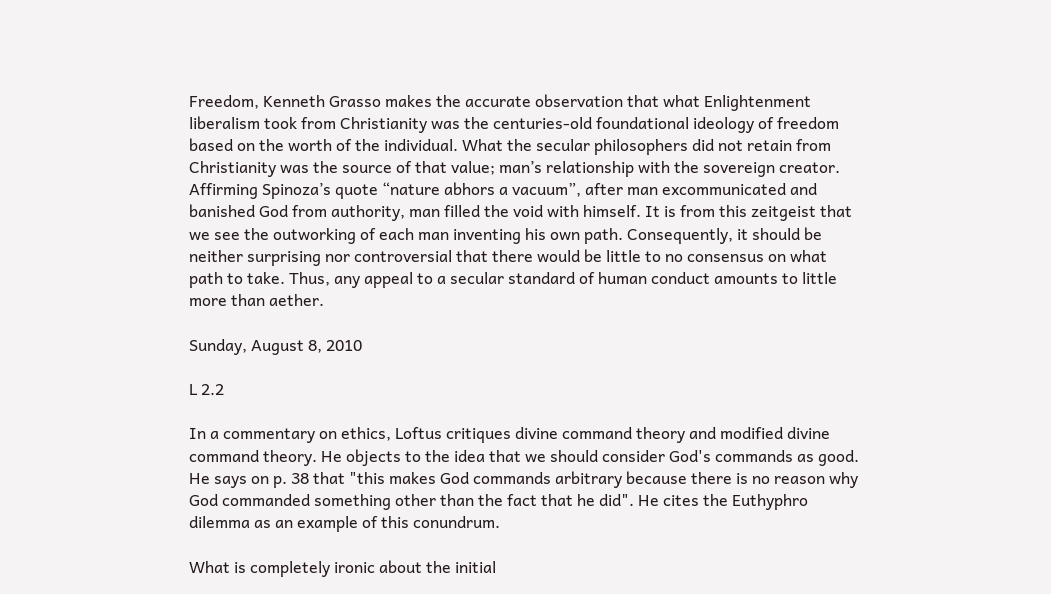Freedom, Kenneth Grasso makes the accurate observation that what Enlightenment liberalism took from Christianity was the centuries-old foundational ideology of freedom based on the worth of the individual. What the secular philosophers did not retain from Christianity was the source of that value; man’s relationship with the sovereign creator. Affirming Spinoza’s quote “nature abhors a vacuum”, after man excommunicated and banished God from authority, man filled the void with himself. It is from this zeitgeist that we see the outworking of each man inventing his own path. Consequently, it should be neither surprising nor controversial that there would be little to no consensus on what path to take. Thus, any appeal to a secular standard of human conduct amounts to little more than aether.

Sunday, August 8, 2010

L 2.2

In a commentary on ethics, Loftus critiques divine command theory and modified divine command theory. He objects to the idea that we should consider God's commands as good. He says on p. 38 that "this makes God commands arbitrary because there is no reason why God commanded something other than the fact that he did". He cites the Euthyphro dilemma as an example of this conundrum.

What is completely ironic about the initial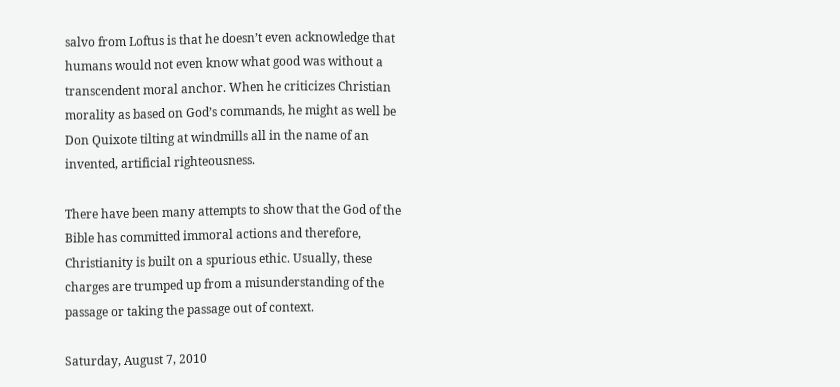salvo from Loftus is that he doesn’t even acknowledge that humans would not even know what good was without a transcendent moral anchor. When he criticizes Christian morality as based on God’s commands, he might as well be Don Quixote tilting at windmills all in the name of an invented, artificial righteousness.

There have been many attempts to show that the God of the Bible has committed immoral actions and therefore, Christianity is built on a spurious ethic. Usually, these charges are trumped up from a misunderstanding of the passage or taking the passage out of context.

Saturday, August 7, 2010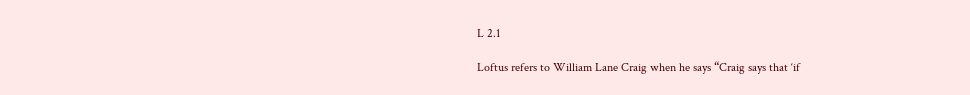L 2.1

Loftus refers to William Lane Craig when he says “Craig says that ‘if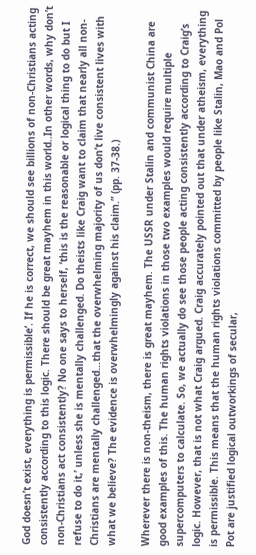God doesn’t exist, everything is permissible’. If he is correct, we should see billions of non-Christians acting consistently according to this logic. There should be great mayhem in this world..In other words, why don’t non-Christians act consistently? No one says to herself, ‘this is the reasonable or logical thing to do but I refuse to do it,’ unless she is mentally challenged. Do theists like Craig want to claim that nearly all non-Christians are mentally challenged…that the overwhelming majority of us don’t live consistent lives with what we believe? The evidence is overwhelmingly against his claim.” (pp. 37-38.)

Wherever there is non-theism, there is great mayhem. The USSR under Stalin and communist China are good examples of this. The human rights violations in those two examples would require multiple supercomputers to calculate. So, we actually do see those people acting consistently according to Craig’s logic. However, that is not what Craig argued. Craig accurately pointed out that under atheism, everything is permissible. This means that the human rights violations committed by people like Stalin, Mao and Pol Pot are justified logical outworkings of secular,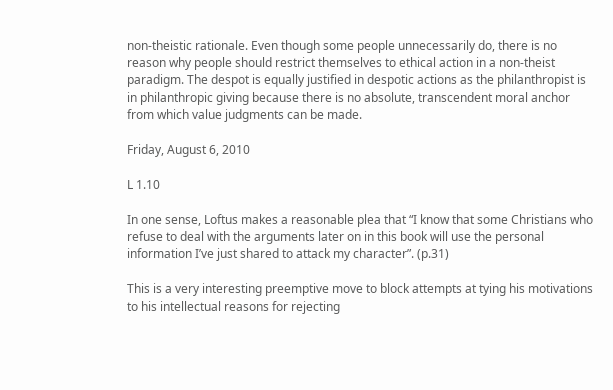non-theistic rationale. Even though some people unnecessarily do, there is no reason why people should restrict themselves to ethical action in a non-theist paradigm. The despot is equally justified in despotic actions as the philanthropist is in philanthropic giving because there is no absolute, transcendent moral anchor from which value judgments can be made.

Friday, August 6, 2010

L 1.10

In one sense, Loftus makes a reasonable plea that “I know that some Christians who refuse to deal with the arguments later on in this book will use the personal information I’ve just shared to attack my character”. (p.31)

This is a very interesting preemptive move to block attempts at tying his motivations to his intellectual reasons for rejecting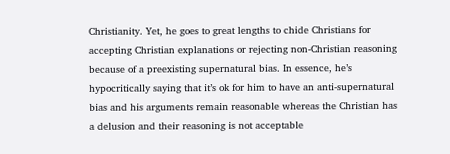Christianity. Yet, he goes to great lengths to chide Christians for accepting Christian explanations or rejecting non-Christian reasoning because of a preexisting supernatural bias. In essence, he’s hypocritically saying that it’s ok for him to have an anti-supernatural bias and his arguments remain reasonable whereas the Christian has a delusion and their reasoning is not acceptable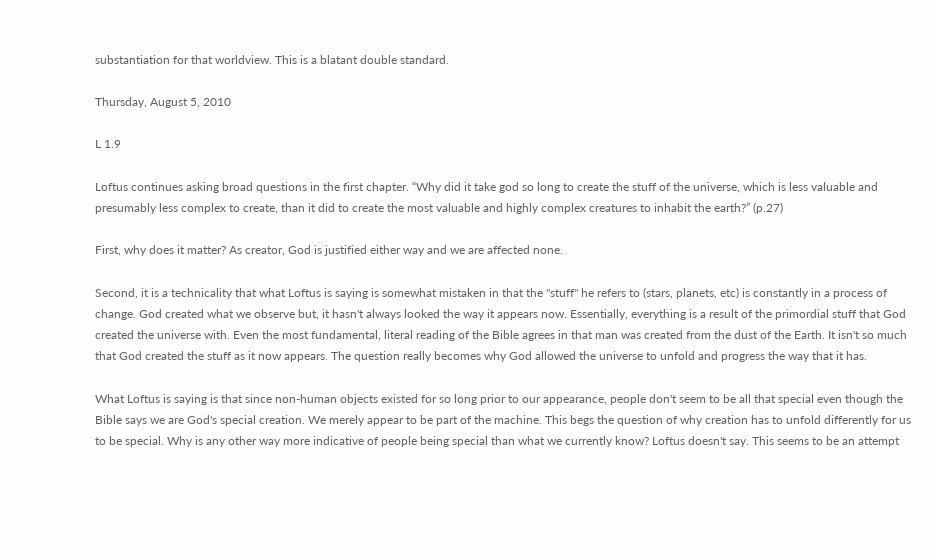substantiation for that worldview. This is a blatant double standard.

Thursday, August 5, 2010

L 1.9

Loftus continues asking broad questions in the first chapter. “Why did it take god so long to create the stuff of the universe, which is less valuable and presumably less complex to create, than it did to create the most valuable and highly complex creatures to inhabit the earth?” (p.27)

First, why does it matter? As creator, God is justified either way and we are affected none.

Second, it is a technicality that what Loftus is saying is somewhat mistaken in that the "stuff" he refers to (stars, planets, etc) is constantly in a process of change. God created what we observe but, it hasn't always looked the way it appears now. Essentially, everything is a result of the primordial stuff that God created the universe with. Even the most fundamental, literal reading of the Bible agrees in that man was created from the dust of the Earth. It isn't so much that God created the stuff as it now appears. The question really becomes why God allowed the universe to unfold and progress the way that it has.

What Loftus is saying is that since non-human objects existed for so long prior to our appearance, people don't seem to be all that special even though the Bible says we are God's special creation. We merely appear to be part of the machine. This begs the question of why creation has to unfold differently for us to be special. Why is any other way more indicative of people being special than what we currently know? Loftus doesn't say. This seems to be an attempt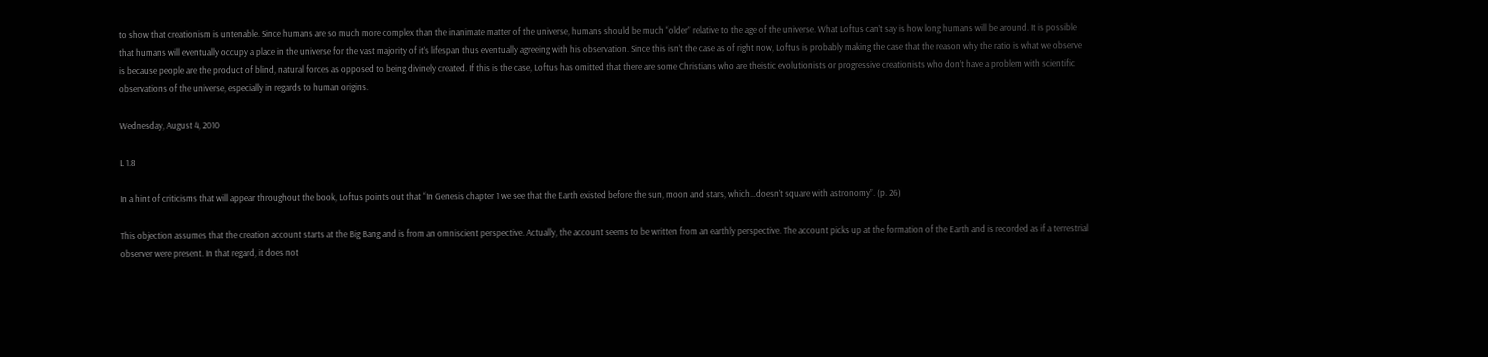to show that creationism is untenable. Since humans are so much more complex than the inanimate matter of the universe, humans should be much “older” relative to the age of the universe. What Loftus can’t say is how long humans will be around. It is possible that humans will eventually occupy a place in the universe for the vast majority of it’s lifespan thus eventually agreeing with his observation. Since this isn’t the case as of right now, Loftus is probably making the case that the reason why the ratio is what we observe is because people are the product of blind, natural forces as opposed to being divinely created. If this is the case, Loftus has omitted that there are some Christians who are theistic evolutionists or progressive creationists who don’t have a problem with scientific observations of the universe, especially in regards to human origins.

Wednesday, August 4, 2010

L 1.8

In a hint of criticisms that will appear throughout the book, Loftus points out that “In Genesis chapter 1 we see that the Earth existed before the sun, moon and stars, which…doesn’t square with astronomy”. (p. 26)

This objection assumes that the creation account starts at the Big Bang and is from an omniscient perspective. Actually, the account seems to be written from an earthly perspective. The account picks up at the formation of the Earth and is recorded as if a terrestrial observer were present. In that regard, it does not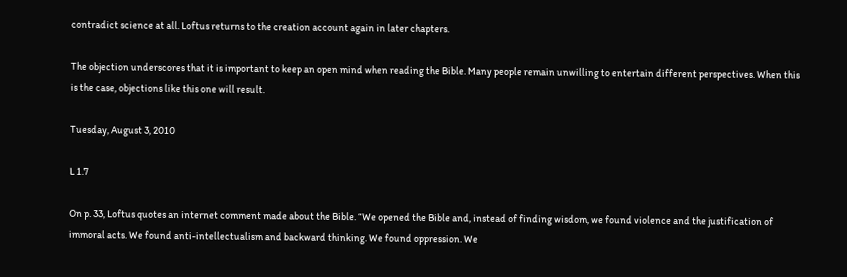contradict science at all. Loftus returns to the creation account again in later chapters.

The objection underscores that it is important to keep an open mind when reading the Bible. Many people remain unwilling to entertain different perspectives. When this is the case, objections like this one will result.

Tuesday, August 3, 2010

L 1.7

On p. 33, Loftus quotes an internet comment made about the Bible. “We opened the Bible and, instead of finding wisdom, we found violence and the justification of immoral acts. We found anti-intellectualism and backward thinking. We found oppression. We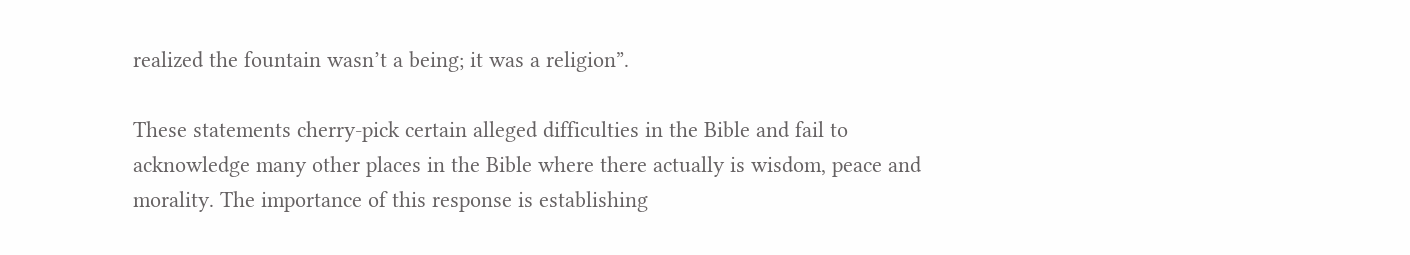realized the fountain wasn’t a being; it was a religion”.

These statements cherry-pick certain alleged difficulties in the Bible and fail to acknowledge many other places in the Bible where there actually is wisdom, peace and morality. The importance of this response is establishing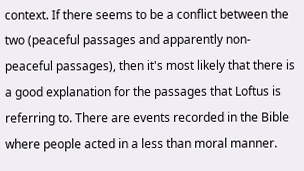context. If there seems to be a conflict between the two (peaceful passages and apparently non-peaceful passages), then it's most likely that there is a good explanation for the passages that Loftus is referring to. There are events recorded in the Bible where people acted in a less than moral manner.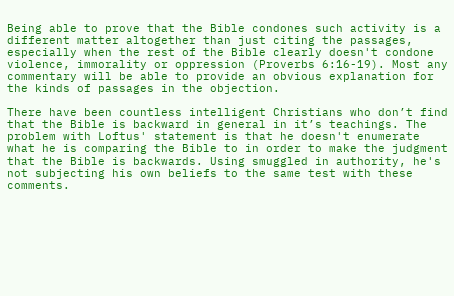Being able to prove that the Bible condones such activity is a different matter altogether than just citing the passages, especially when the rest of the Bible clearly doesn't condone violence, immorality or oppression (Proverbs 6:16-19). Most any commentary will be able to provide an obvious explanation for the kinds of passages in the objection.

There have been countless intelligent Christians who don’t find that the Bible is backward in general in it’s teachings. The problem with Loftus' statement is that he doesn't enumerate what he is comparing the Bible to in order to make the judgment that the Bible is backwards. Using smuggled in authority, he's not subjecting his own beliefs to the same test with these comments.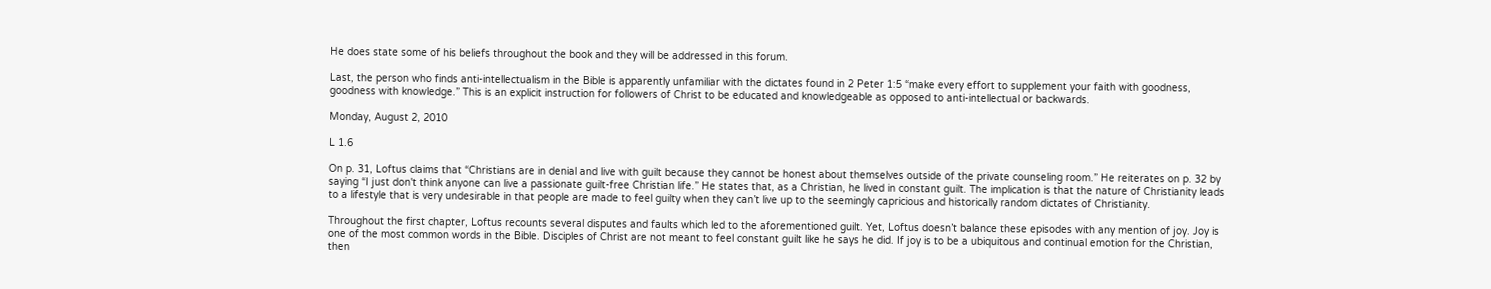He does state some of his beliefs throughout the book and they will be addressed in this forum.

Last, the person who finds anti-intellectualism in the Bible is apparently unfamiliar with the dictates found in 2 Peter 1:5 “make every effort to supplement your faith with goodness, goodness with knowledge.” This is an explicit instruction for followers of Christ to be educated and knowledgeable as opposed to anti-intellectual or backwards.

Monday, August 2, 2010

L 1.6

On p. 31, Loftus claims that “Christians are in denial and live with guilt because they cannot be honest about themselves outside of the private counseling room.” He reiterates on p. 32 by saying “I just don't think anyone can live a passionate guilt-free Christian life.” He states that, as a Christian, he lived in constant guilt. The implication is that the nature of Christianity leads to a lifestyle that is very undesirable in that people are made to feel guilty when they can’t live up to the seemingly capricious and historically random dictates of Christianity.

Throughout the first chapter, Loftus recounts several disputes and faults which led to the aforementioned guilt. Yet, Loftus doesn’t balance these episodes with any mention of joy. Joy is one of the most common words in the Bible. Disciples of Christ are not meant to feel constant guilt like he says he did. If joy is to be a ubiquitous and continual emotion for the Christian, then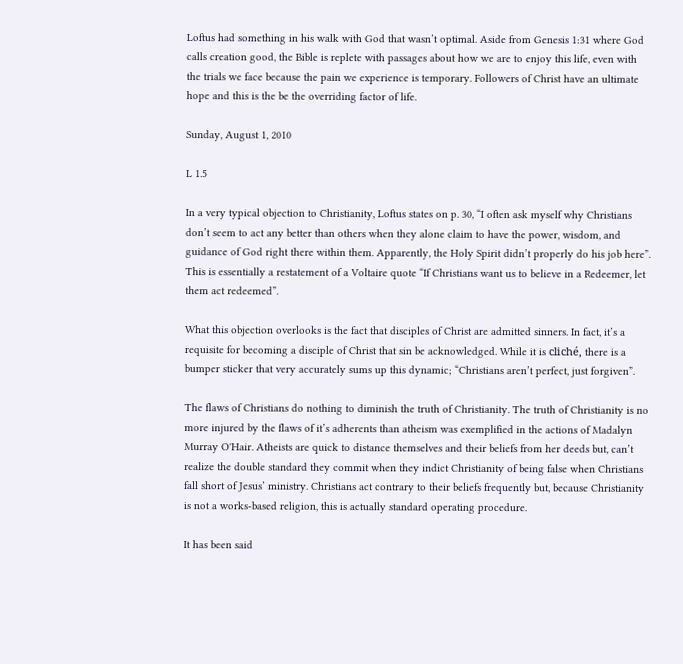Loftus had something in his walk with God that wasn’t optimal. Aside from Genesis 1:31 where God calls creation good, the Bible is replete with passages about how we are to enjoy this life, even with the trials we face because the pain we experience is temporary. Followers of Christ have an ultimate hope and this is the be the overriding factor of life.

Sunday, August 1, 2010

L 1.5

In a very typical objection to Christianity, Loftus states on p. 30, “I often ask myself why Christians don’t seem to act any better than others when they alone claim to have the power, wisdom, and guidance of God right there within them. Apparently, the Holy Spirit didn’t properly do his job here”. This is essentially a restatement of a Voltaire quote “If Christians want us to believe in a Redeemer, let them act redeemed”.

What this objection overlooks is the fact that disciples of Christ are admitted sinners. In fact, it’s a requisite for becoming a disciple of Christ that sin be acknowledged. While it is cliché, there is a bumper sticker that very accurately sums up this dynamic; “Christians aren’t perfect, just forgiven”.

The flaws of Christians do nothing to diminish the truth of Christianity. The truth of Christianity is no more injured by the flaws of it’s adherents than atheism was exemplified in the actions of Madalyn Murray O'Hair. Atheists are quick to distance themselves and their beliefs from her deeds but, can’t realize the double standard they commit when they indict Christianity of being false when Christians fall short of Jesus’ ministry. Christians act contrary to their beliefs frequently but, because Christianity is not a works-based religion, this is actually standard operating procedure.

It has been said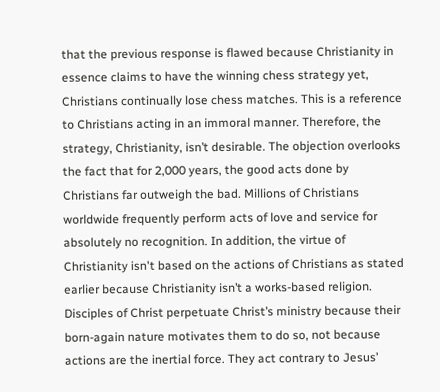that the previous response is flawed because Christianity in essence claims to have the winning chess strategy yet, Christians continually lose chess matches. This is a reference to Christians acting in an immoral manner. Therefore, the strategy, Christianity, isn’t desirable. The objection overlooks the fact that for 2,000 years, the good acts done by Christians far outweigh the bad. Millions of Christians worldwide frequently perform acts of love and service for absolutely no recognition. In addition, the virtue of Christianity isn't based on the actions of Christians as stated earlier because Christianity isn’t a works-based religion. Disciples of Christ perpetuate Christ’s ministry because their born-again nature motivates them to do so, not because actions are the inertial force. They act contrary to Jesus’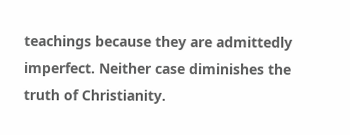teachings because they are admittedly imperfect. Neither case diminishes the truth of Christianity.